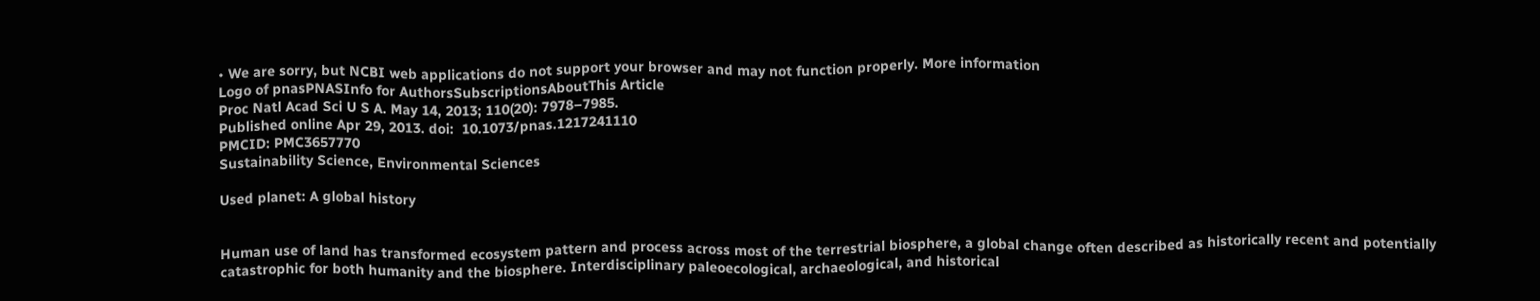• We are sorry, but NCBI web applications do not support your browser and may not function properly. More information
Logo of pnasPNASInfo for AuthorsSubscriptionsAboutThis Article
Proc Natl Acad Sci U S A. May 14, 2013; 110(20): 7978–7985.
Published online Apr 29, 2013. doi:  10.1073/pnas.1217241110
PMCID: PMC3657770
Sustainability Science, Environmental Sciences

Used planet: A global history


Human use of land has transformed ecosystem pattern and process across most of the terrestrial biosphere, a global change often described as historically recent and potentially catastrophic for both humanity and the biosphere. Interdisciplinary paleoecological, archaeological, and historical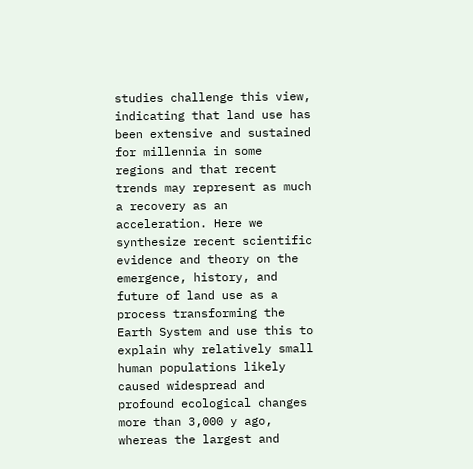studies challenge this view, indicating that land use has been extensive and sustained for millennia in some regions and that recent trends may represent as much a recovery as an acceleration. Here we synthesize recent scientific evidence and theory on the emergence, history, and future of land use as a process transforming the Earth System and use this to explain why relatively small human populations likely caused widespread and profound ecological changes more than 3,000 y ago, whereas the largest and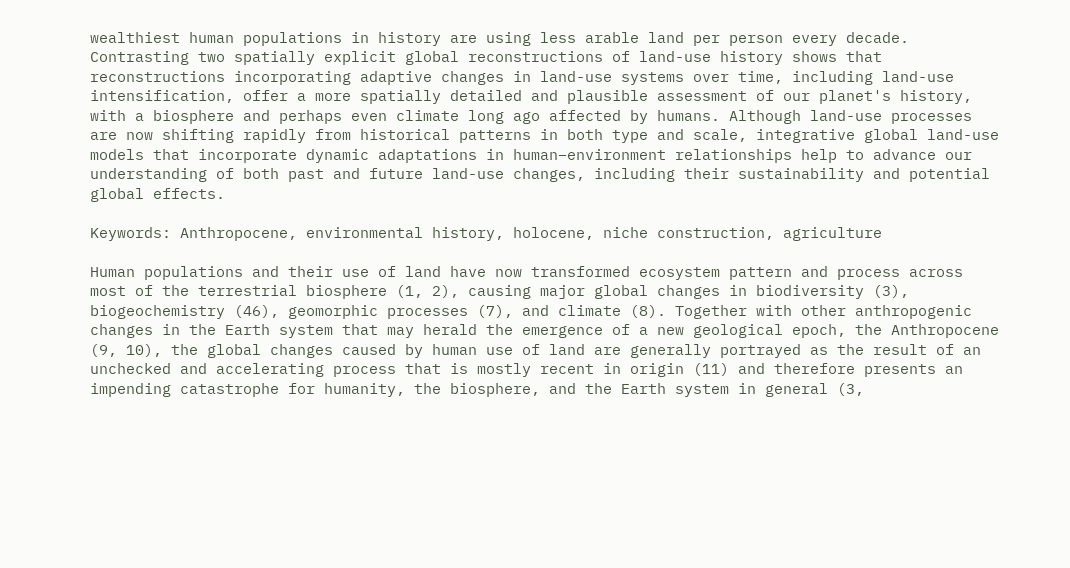wealthiest human populations in history are using less arable land per person every decade. Contrasting two spatially explicit global reconstructions of land-use history shows that reconstructions incorporating adaptive changes in land-use systems over time, including land-use intensification, offer a more spatially detailed and plausible assessment of our planet's history, with a biosphere and perhaps even climate long ago affected by humans. Although land-use processes are now shifting rapidly from historical patterns in both type and scale, integrative global land-use models that incorporate dynamic adaptations in human–environment relationships help to advance our understanding of both past and future land-use changes, including their sustainability and potential global effects.

Keywords: Anthropocene, environmental history, holocene, niche construction, agriculture

Human populations and their use of land have now transformed ecosystem pattern and process across most of the terrestrial biosphere (1, 2), causing major global changes in biodiversity (3), biogeochemistry (46), geomorphic processes (7), and climate (8). Together with other anthropogenic changes in the Earth system that may herald the emergence of a new geological epoch, the Anthropocene (9, 10), the global changes caused by human use of land are generally portrayed as the result of an unchecked and accelerating process that is mostly recent in origin (11) and therefore presents an impending catastrophe for humanity, the biosphere, and the Earth system in general (3,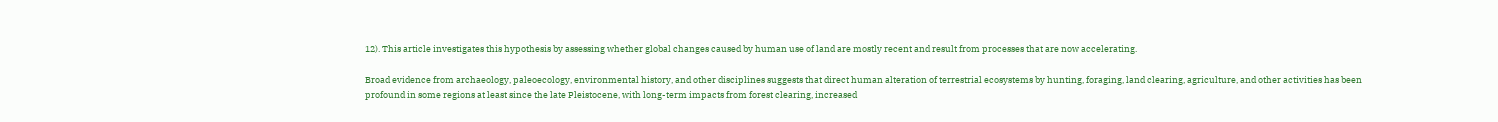12). This article investigates this hypothesis by assessing whether global changes caused by human use of land are mostly recent and result from processes that are now accelerating.

Broad evidence from archaeology, paleoecology, environmental history, and other disciplines suggests that direct human alteration of terrestrial ecosystems by hunting, foraging, land clearing, agriculture, and other activities has been profound in some regions at least since the late Pleistocene, with long-term impacts from forest clearing, increased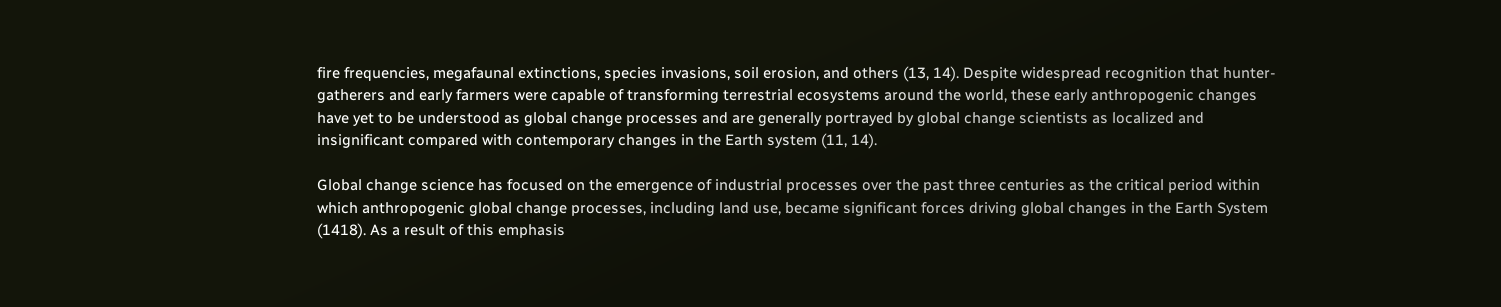fire frequencies, megafaunal extinctions, species invasions, soil erosion, and others (13, 14). Despite widespread recognition that hunter-gatherers and early farmers were capable of transforming terrestrial ecosystems around the world, these early anthropogenic changes have yet to be understood as global change processes and are generally portrayed by global change scientists as localized and insignificant compared with contemporary changes in the Earth system (11, 14).

Global change science has focused on the emergence of industrial processes over the past three centuries as the critical period within which anthropogenic global change processes, including land use, became significant forces driving global changes in the Earth System (1418). As a result of this emphasis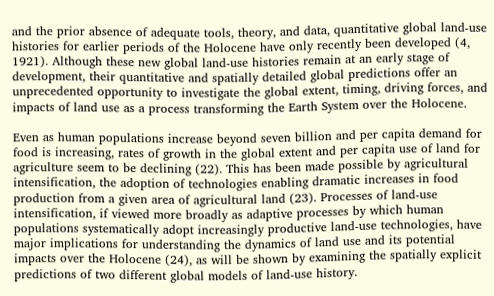and the prior absence of adequate tools, theory, and data, quantitative global land-use histories for earlier periods of the Holocene have only recently been developed (4, 1921). Although these new global land-use histories remain at an early stage of development, their quantitative and spatially detailed global predictions offer an unprecedented opportunity to investigate the global extent, timing, driving forces, and impacts of land use as a process transforming the Earth System over the Holocene.

Even as human populations increase beyond seven billion and per capita demand for food is increasing, rates of growth in the global extent and per capita use of land for agriculture seem to be declining (22). This has been made possible by agricultural intensification, the adoption of technologies enabling dramatic increases in food production from a given area of agricultural land (23). Processes of land-use intensification, if viewed more broadly as adaptive processes by which human populations systematically adopt increasingly productive land-use technologies, have major implications for understanding the dynamics of land use and its potential impacts over the Holocene (24), as will be shown by examining the spatially explicit predictions of two different global models of land-use history.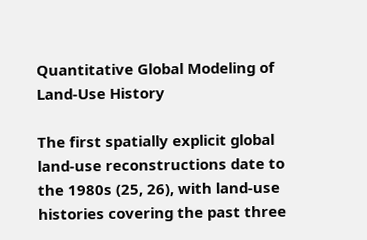Quantitative Global Modeling of Land-Use History

The first spatially explicit global land-use reconstructions date to the 1980s (25, 26), with land-use histories covering the past three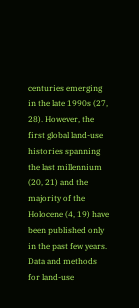centuries emerging in the late 1990s (27, 28). However, the first global land-use histories spanning the last millennium (20, 21) and the majority of the Holocene (4, 19) have been published only in the past few years. Data and methods for land-use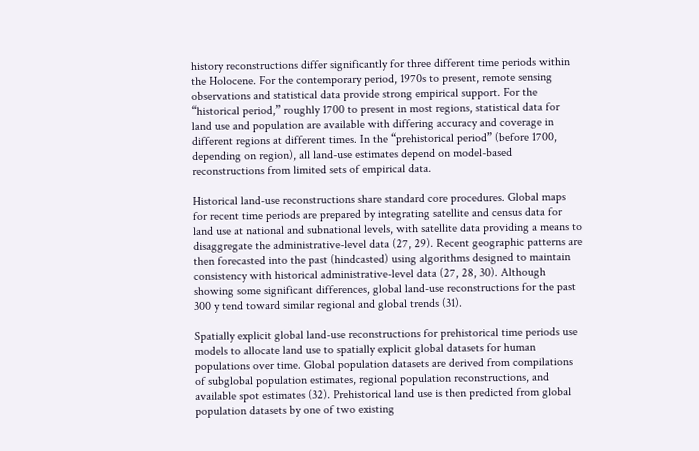history reconstructions differ significantly for three different time periods within the Holocene. For the contemporary period, 1970s to present, remote sensing observations and statistical data provide strong empirical support. For the “historical period,” roughly 1700 to present in most regions, statistical data for land use and population are available with differing accuracy and coverage in different regions at different times. In the “prehistorical period” (before 1700, depending on region), all land-use estimates depend on model-based reconstructions from limited sets of empirical data.

Historical land-use reconstructions share standard core procedures. Global maps for recent time periods are prepared by integrating satellite and census data for land use at national and subnational levels, with satellite data providing a means to disaggregate the administrative-level data (27, 29). Recent geographic patterns are then forecasted into the past (hindcasted) using algorithms designed to maintain consistency with historical administrative-level data (27, 28, 30). Although showing some significant differences, global land-use reconstructions for the past 300 y tend toward similar regional and global trends (31).

Spatially explicit global land-use reconstructions for prehistorical time periods use models to allocate land use to spatially explicit global datasets for human populations over time. Global population datasets are derived from compilations of subglobal population estimates, regional population reconstructions, and available spot estimates (32). Prehistorical land use is then predicted from global population datasets by one of two existing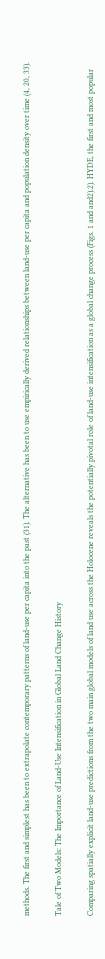methods. The first and simplest has been to extrapolate contemporary patterns of land-use per capita into the past (31). The alternative has been to use empirically derived relationships between land-use per capita and population density over time (4, 20, 33).

Tale of Two Models: The Importance of Land-Use Intensification in Global Land Change History

Comparing spatially explicit land-use predictions from the two main global models of land use across the Holocene reveals the potentially pivotal role of land-use intensification as a global change process (Figs. 1 and and2).2). HYDE, the first and most popular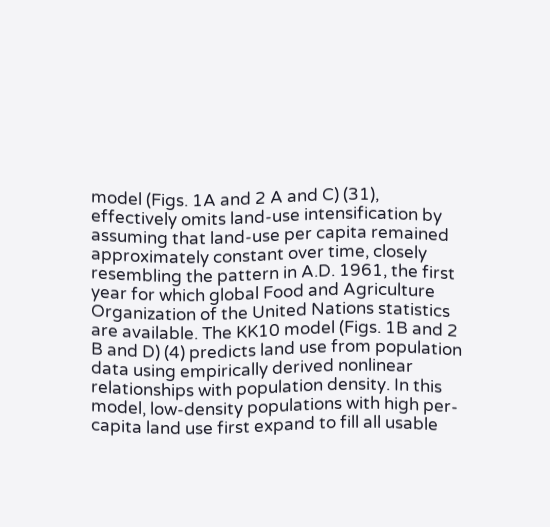model (Figs. 1A and 2 A and C) (31), effectively omits land-use intensification by assuming that land-use per capita remained approximately constant over time, closely resembling the pattern in A.D. 1961, the first year for which global Food and Agriculture Organization of the United Nations statistics are available. The KK10 model (Figs. 1B and 2 B and D) (4) predicts land use from population data using empirically derived nonlinear relationships with population density. In this model, low-density populations with high per-capita land use first expand to fill all usable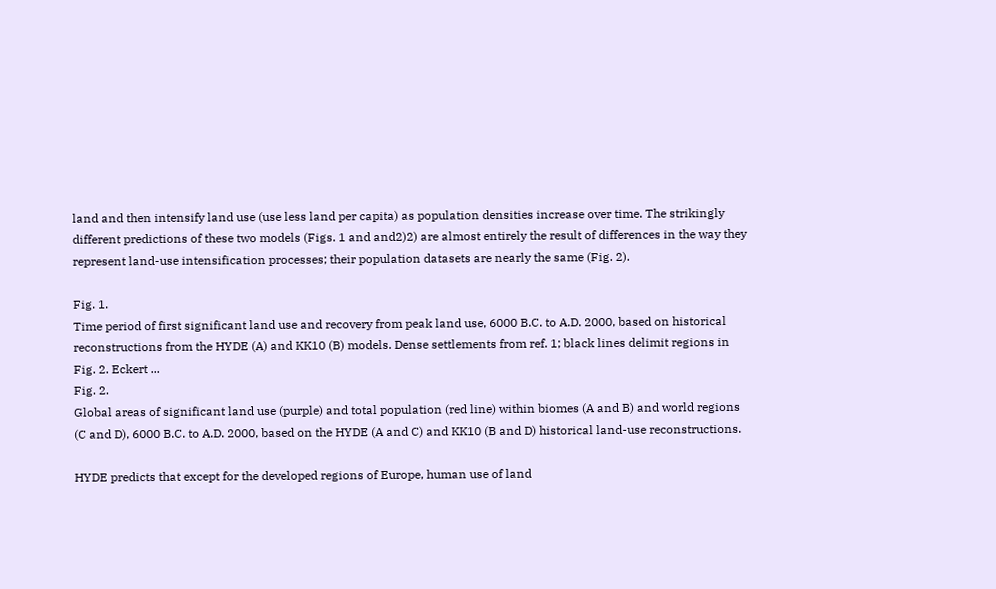land and then intensify land use (use less land per capita) as population densities increase over time. The strikingly different predictions of these two models (Figs. 1 and and2)2) are almost entirely the result of differences in the way they represent land-use intensification processes; their population datasets are nearly the same (Fig. 2).

Fig. 1.
Time period of first significant land use and recovery from peak land use, 6000 B.C. to A.D. 2000, based on historical reconstructions from the HYDE (A) and KK10 (B) models. Dense settlements from ref. 1; black lines delimit regions in Fig. 2. Eckert ...
Fig. 2.
Global areas of significant land use (purple) and total population (red line) within biomes (A and B) and world regions (C and D), 6000 B.C. to A.D. 2000, based on the HYDE (A and C) and KK10 (B and D) historical land-use reconstructions.

HYDE predicts that except for the developed regions of Europe, human use of land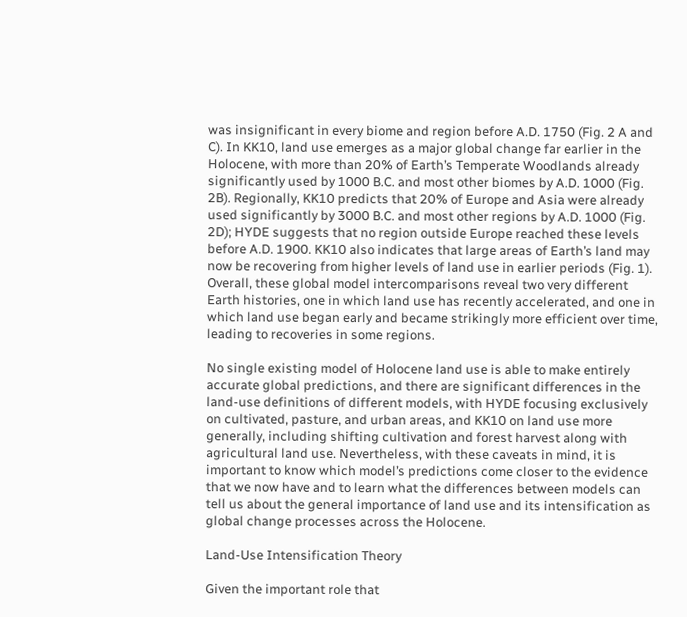was insignificant in every biome and region before A.D. 1750 (Fig. 2 A and C). In KK10, land use emerges as a major global change far earlier in the Holocene, with more than 20% of Earth’s Temperate Woodlands already significantly used by 1000 B.C. and most other biomes by A.D. 1000 (Fig. 2B). Regionally, KK10 predicts that 20% of Europe and Asia were already used significantly by 3000 B.C. and most other regions by A.D. 1000 (Fig. 2D); HYDE suggests that no region outside Europe reached these levels before A.D. 1900. KK10 also indicates that large areas of Earth’s land may now be recovering from higher levels of land use in earlier periods (Fig. 1). Overall, these global model intercomparisons reveal two very different Earth histories, one in which land use has recently accelerated, and one in which land use began early and became strikingly more efficient over time, leading to recoveries in some regions.

No single existing model of Holocene land use is able to make entirely accurate global predictions, and there are significant differences in the land-use definitions of different models, with HYDE focusing exclusively on cultivated, pasture, and urban areas, and KK10 on land use more generally, including shifting cultivation and forest harvest along with agricultural land use. Nevertheless, with these caveats in mind, it is important to know which model’s predictions come closer to the evidence that we now have and to learn what the differences between models can tell us about the general importance of land use and its intensification as global change processes across the Holocene.

Land-Use Intensification Theory

Given the important role that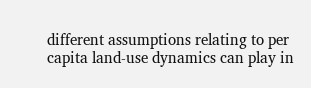different assumptions relating to per capita land-use dynamics can play in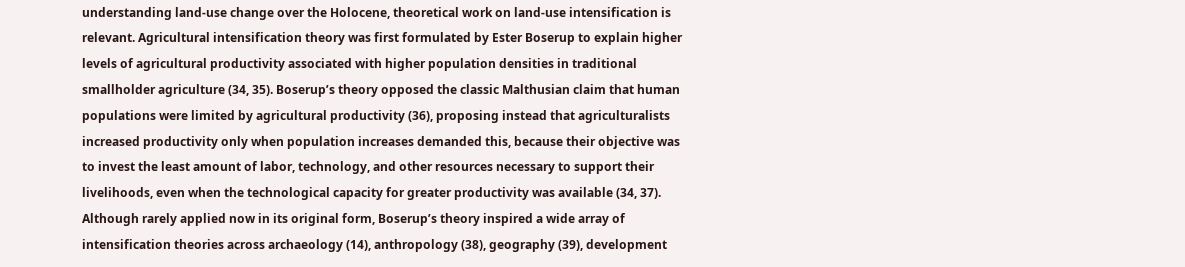understanding land-use change over the Holocene, theoretical work on land-use intensification is relevant. Agricultural intensification theory was first formulated by Ester Boserup to explain higher levels of agricultural productivity associated with higher population densities in traditional smallholder agriculture (34, 35). Boserup’s theory opposed the classic Malthusian claim that human populations were limited by agricultural productivity (36), proposing instead that agriculturalists increased productivity only when population increases demanded this, because their objective was to invest the least amount of labor, technology, and other resources necessary to support their livelihoods, even when the technological capacity for greater productivity was available (34, 37). Although rarely applied now in its original form, Boserup’s theory inspired a wide array of intensification theories across archaeology (14), anthropology (38), geography (39), development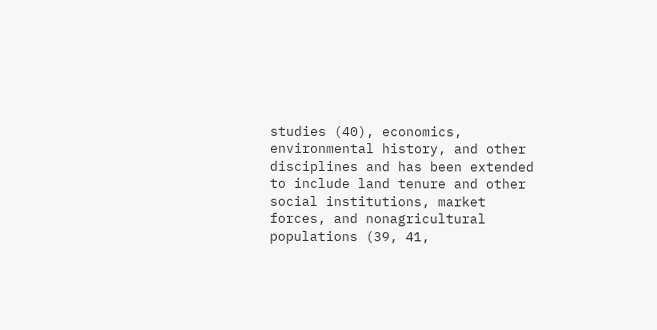studies (40), economics, environmental history, and other disciplines and has been extended to include land tenure and other social institutions, market forces, and nonagricultural populations (39, 41,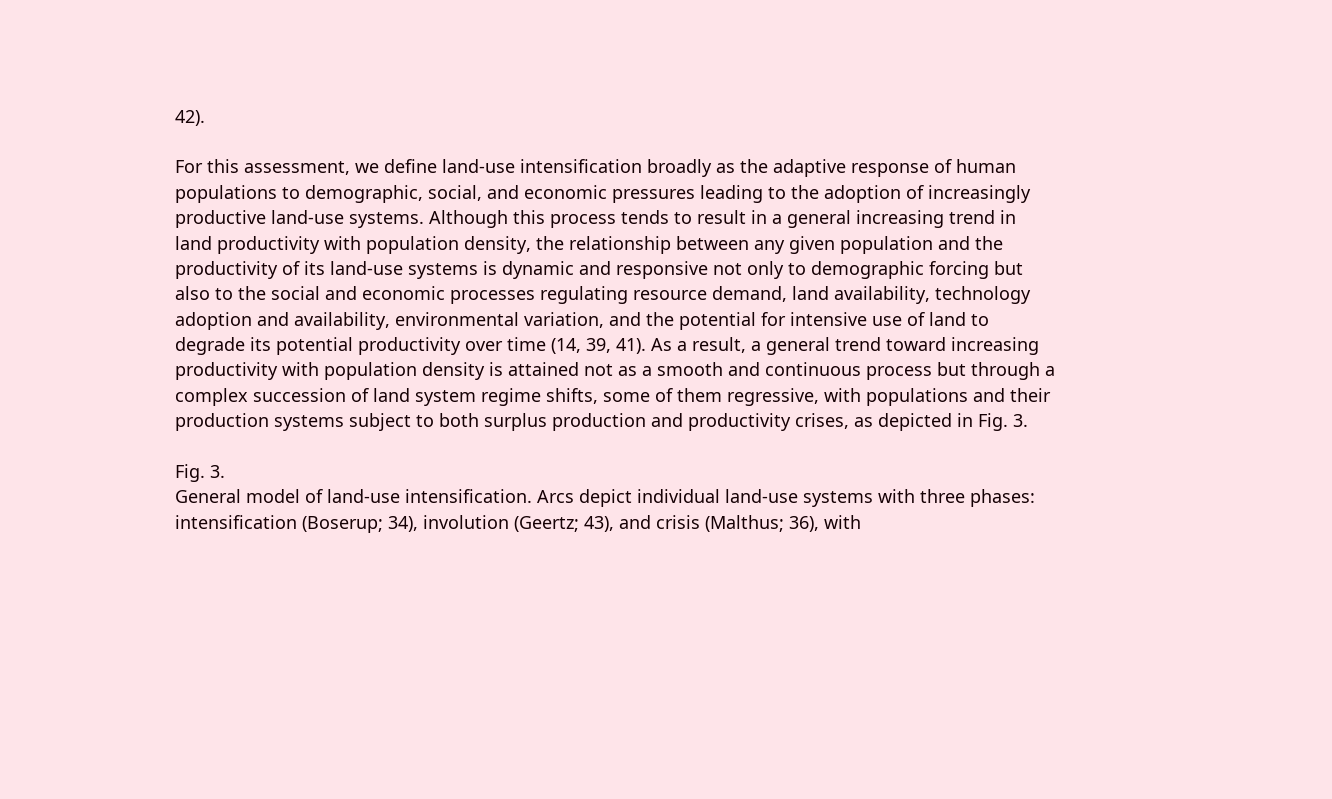42).

For this assessment, we define land-use intensification broadly as the adaptive response of human populations to demographic, social, and economic pressures leading to the adoption of increasingly productive land-use systems. Although this process tends to result in a general increasing trend in land productivity with population density, the relationship between any given population and the productivity of its land-use systems is dynamic and responsive not only to demographic forcing but also to the social and economic processes regulating resource demand, land availability, technology adoption and availability, environmental variation, and the potential for intensive use of land to degrade its potential productivity over time (14, 39, 41). As a result, a general trend toward increasing productivity with population density is attained not as a smooth and continuous process but through a complex succession of land system regime shifts, some of them regressive, with populations and their production systems subject to both surplus production and productivity crises, as depicted in Fig. 3.

Fig. 3.
General model of land-use intensification. Arcs depict individual land-use systems with three phases: intensification (Boserup; 34), involution (Geertz; 43), and crisis (Malthus; 36), with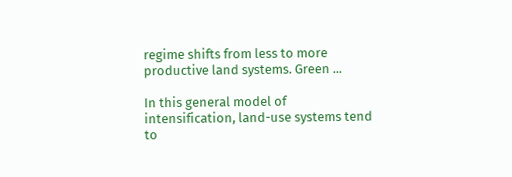regime shifts from less to more productive land systems. Green ...

In this general model of intensification, land-use systems tend to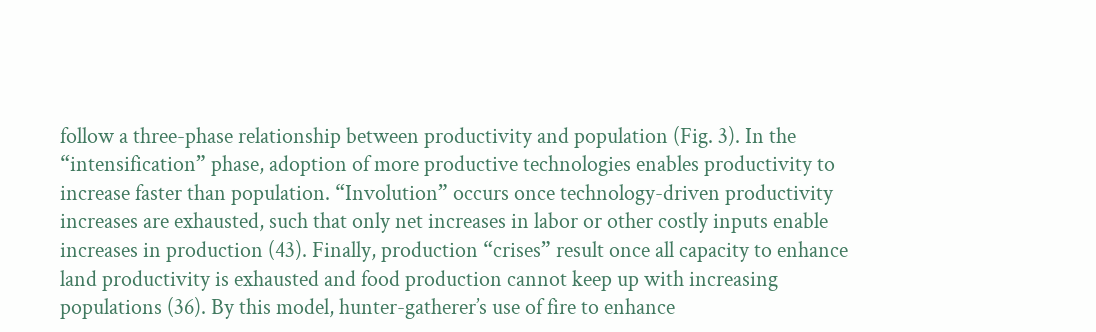follow a three-phase relationship between productivity and population (Fig. 3). In the “intensification” phase, adoption of more productive technologies enables productivity to increase faster than population. “Involution” occurs once technology-driven productivity increases are exhausted, such that only net increases in labor or other costly inputs enable increases in production (43). Finally, production “crises” result once all capacity to enhance land productivity is exhausted and food production cannot keep up with increasing populations (36). By this model, hunter-gatherer’s use of fire to enhance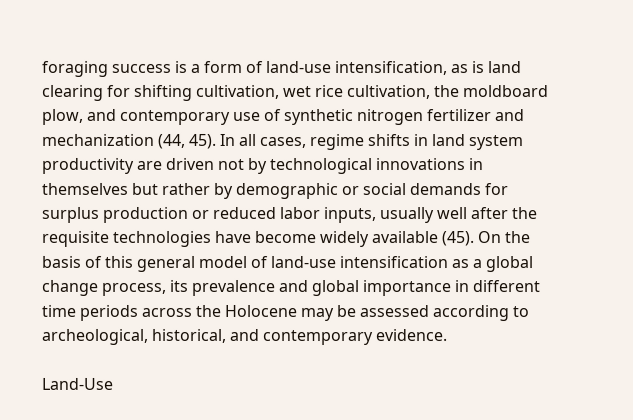foraging success is a form of land-use intensification, as is land clearing for shifting cultivation, wet rice cultivation, the moldboard plow, and contemporary use of synthetic nitrogen fertilizer and mechanization (44, 45). In all cases, regime shifts in land system productivity are driven not by technological innovations in themselves but rather by demographic or social demands for surplus production or reduced labor inputs, usually well after the requisite technologies have become widely available (45). On the basis of this general model of land-use intensification as a global change process, its prevalence and global importance in different time periods across the Holocene may be assessed according to archeological, historical, and contemporary evidence.

Land-Use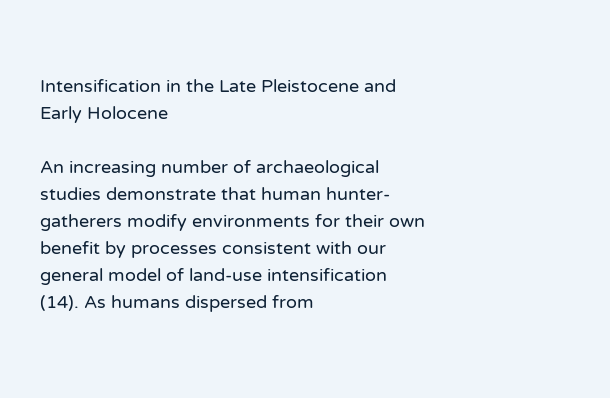Intensification in the Late Pleistocene and Early Holocene

An increasing number of archaeological studies demonstrate that human hunter-gatherers modify environments for their own benefit by processes consistent with our general model of land-use intensification (14). As humans dispersed from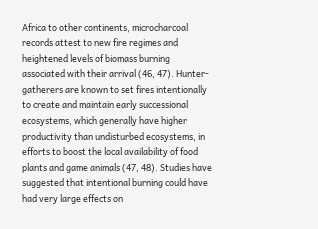Africa to other continents, microcharcoal records attest to new fire regimes and heightened levels of biomass burning associated with their arrival (46, 47). Hunter-gatherers are known to set fires intentionally to create and maintain early successional ecosystems, which generally have higher productivity than undisturbed ecosystems, in efforts to boost the local availability of food plants and game animals (47, 48). Studies have suggested that intentional burning could have had very large effects on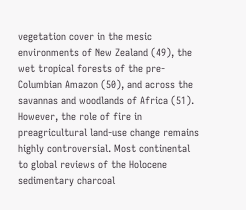vegetation cover in the mesic environments of New Zealand (49), the wet tropical forests of the pre-Columbian Amazon (50), and across the savannas and woodlands of Africa (51). However, the role of fire in preagricultural land-use change remains highly controversial. Most continental to global reviews of the Holocene sedimentary charcoal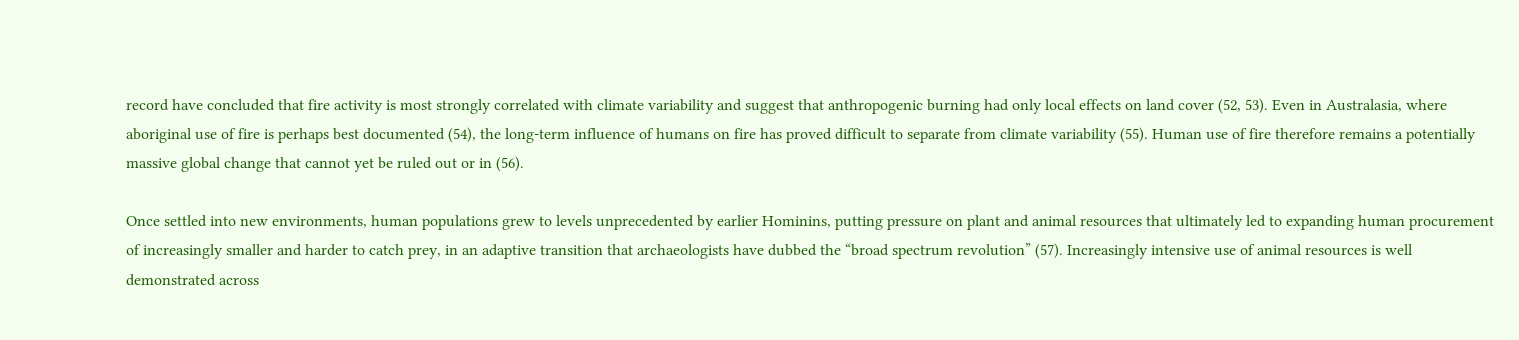record have concluded that fire activity is most strongly correlated with climate variability and suggest that anthropogenic burning had only local effects on land cover (52, 53). Even in Australasia, where aboriginal use of fire is perhaps best documented (54), the long-term influence of humans on fire has proved difficult to separate from climate variability (55). Human use of fire therefore remains a potentially massive global change that cannot yet be ruled out or in (56).

Once settled into new environments, human populations grew to levels unprecedented by earlier Hominins, putting pressure on plant and animal resources that ultimately led to expanding human procurement of increasingly smaller and harder to catch prey, in an adaptive transition that archaeologists have dubbed the “broad spectrum revolution” (57). Increasingly intensive use of animal resources is well demonstrated across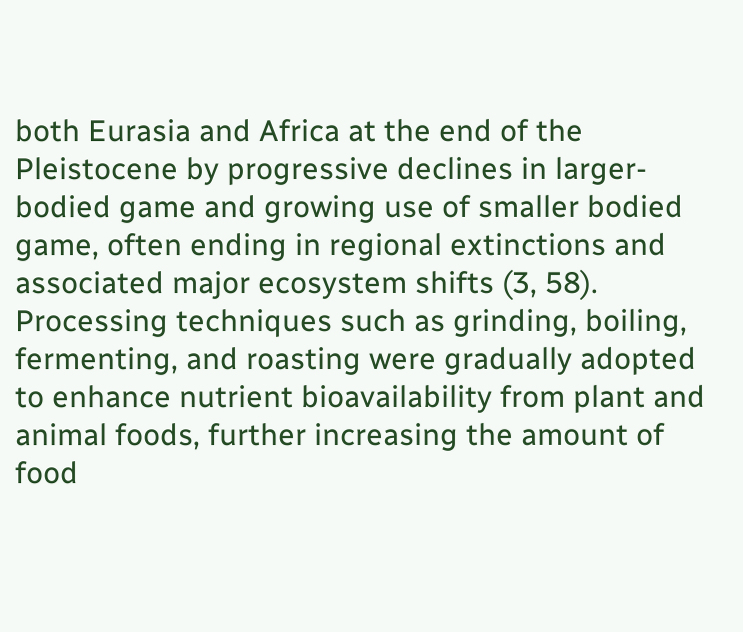both Eurasia and Africa at the end of the Pleistocene by progressive declines in larger-bodied game and growing use of smaller bodied game, often ending in regional extinctions and associated major ecosystem shifts (3, 58). Processing techniques such as grinding, boiling, fermenting, and roasting were gradually adopted to enhance nutrient bioavailability from plant and animal foods, further increasing the amount of food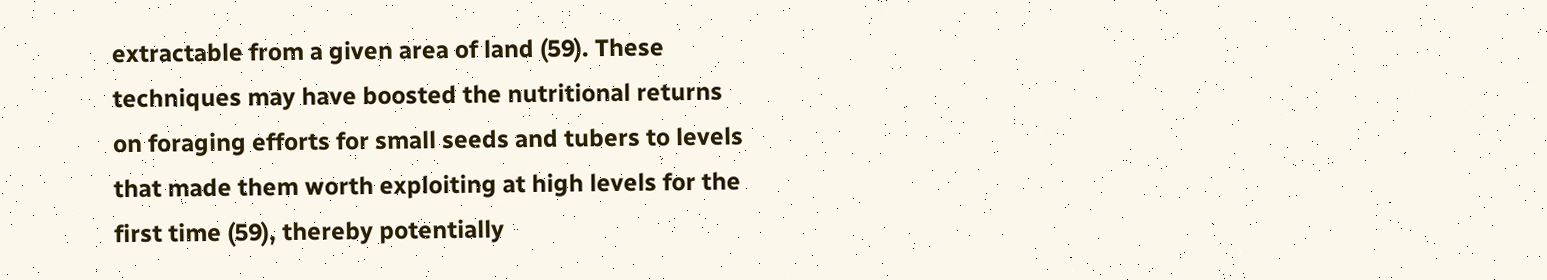extractable from a given area of land (59). These techniques may have boosted the nutritional returns on foraging efforts for small seeds and tubers to levels that made them worth exploiting at high levels for the first time (59), thereby potentially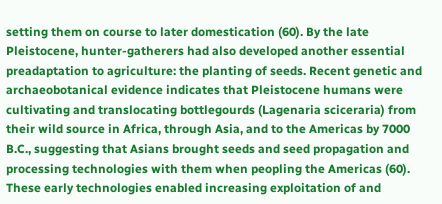setting them on course to later domestication (60). By the late Pleistocene, hunter-gatherers had also developed another essential preadaptation to agriculture: the planting of seeds. Recent genetic and archaeobotanical evidence indicates that Pleistocene humans were cultivating and translocating bottlegourds (Lagenaria sciceraria) from their wild source in Africa, through Asia, and to the Americas by 7000 B.C., suggesting that Asians brought seeds and seed propagation and processing technologies with them when peopling the Americas (60). These early technologies enabled increasing exploitation of and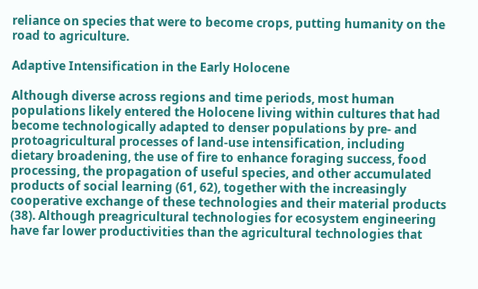reliance on species that were to become crops, putting humanity on the road to agriculture.

Adaptive Intensification in the Early Holocene

Although diverse across regions and time periods, most human populations likely entered the Holocene living within cultures that had become technologically adapted to denser populations by pre- and protoagricultural processes of land-use intensification, including dietary broadening, the use of fire to enhance foraging success, food processing, the propagation of useful species, and other accumulated products of social learning (61, 62), together with the increasingly cooperative exchange of these technologies and their material products (38). Although preagricultural technologies for ecosystem engineering have far lower productivities than the agricultural technologies that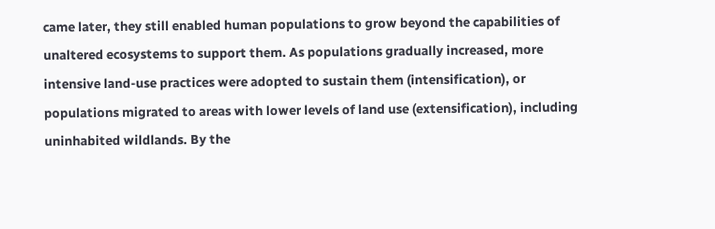came later, they still enabled human populations to grow beyond the capabilities of unaltered ecosystems to support them. As populations gradually increased, more intensive land-use practices were adopted to sustain them (intensification), or populations migrated to areas with lower levels of land use (extensification), including uninhabited wildlands. By the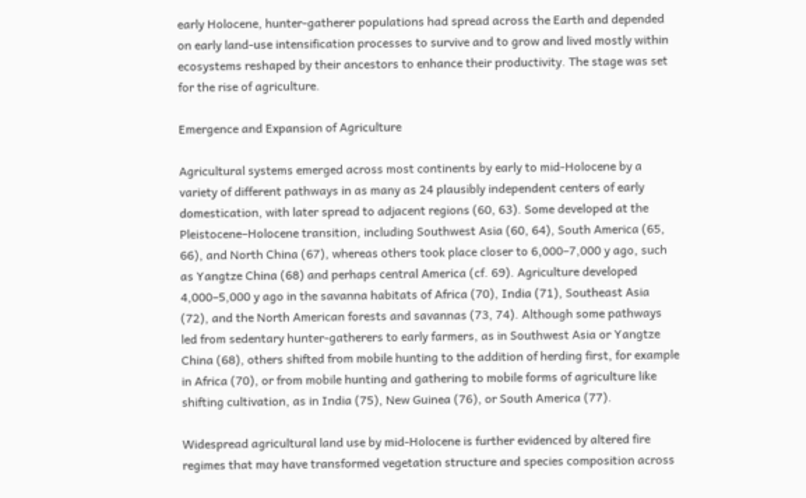early Holocene, hunter-gatherer populations had spread across the Earth and depended on early land-use intensification processes to survive and to grow and lived mostly within ecosystems reshaped by their ancestors to enhance their productivity. The stage was set for the rise of agriculture.

Emergence and Expansion of Agriculture

Agricultural systems emerged across most continents by early to mid-Holocene by a variety of different pathways in as many as 24 plausibly independent centers of early domestication, with later spread to adjacent regions (60, 63). Some developed at the Pleistocene–Holocene transition, including Southwest Asia (60, 64), South America (65, 66), and North China (67), whereas others took place closer to 6,000–7,000 y ago, such as Yangtze China (68) and perhaps central America (cf. 69). Agriculture developed 4,000–5,000 y ago in the savanna habitats of Africa (70), India (71), Southeast Asia (72), and the North American forests and savannas (73, 74). Although some pathways led from sedentary hunter-gatherers to early farmers, as in Southwest Asia or Yangtze China (68), others shifted from mobile hunting to the addition of herding first, for example in Africa (70), or from mobile hunting and gathering to mobile forms of agriculture like shifting cultivation, as in India (75), New Guinea (76), or South America (77).

Widespread agricultural land use by mid-Holocene is further evidenced by altered fire regimes that may have transformed vegetation structure and species composition across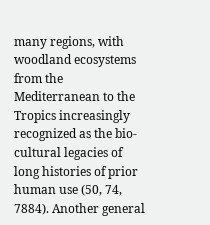many regions, with woodland ecosystems from the Mediterranean to the Tropics increasingly recognized as the bio-cultural legacies of long histories of prior human use (50, 74, 7884). Another general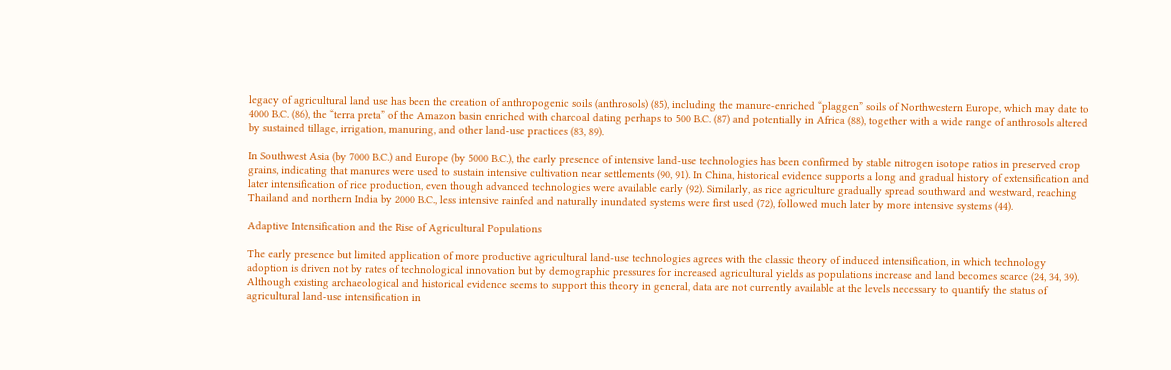legacy of agricultural land use has been the creation of anthropogenic soils (anthrosols) (85), including the manure-enriched “plaggen” soils of Northwestern Europe, which may date to 4000 B.C. (86), the “terra preta” of the Amazon basin enriched with charcoal dating perhaps to 500 B.C. (87) and potentially in Africa (88), together with a wide range of anthrosols altered by sustained tillage, irrigation, manuring, and other land-use practices (83, 89).

In Southwest Asia (by 7000 B.C.) and Europe (by 5000 B.C.), the early presence of intensive land-use technologies has been confirmed by stable nitrogen isotope ratios in preserved crop grains, indicating that manures were used to sustain intensive cultivation near settlements (90, 91). In China, historical evidence supports a long and gradual history of extensification and later intensification of rice production, even though advanced technologies were available early (92). Similarly, as rice agriculture gradually spread southward and westward, reaching Thailand and northern India by 2000 B.C., less intensive rainfed and naturally inundated systems were first used (72), followed much later by more intensive systems (44).

Adaptive Intensification and the Rise of Agricultural Populations

The early presence but limited application of more productive agricultural land-use technologies agrees with the classic theory of induced intensification, in which technology adoption is driven not by rates of technological innovation but by demographic pressures for increased agricultural yields as populations increase and land becomes scarce (24, 34, 39). Although existing archaeological and historical evidence seems to support this theory in general, data are not currently available at the levels necessary to quantify the status of agricultural land-use intensification in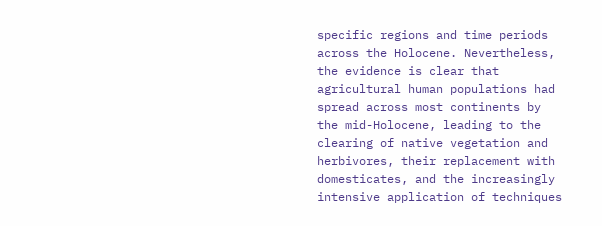specific regions and time periods across the Holocene. Nevertheless, the evidence is clear that agricultural human populations had spread across most continents by the mid-Holocene, leading to the clearing of native vegetation and herbivores, their replacement with domesticates, and the increasingly intensive application of techniques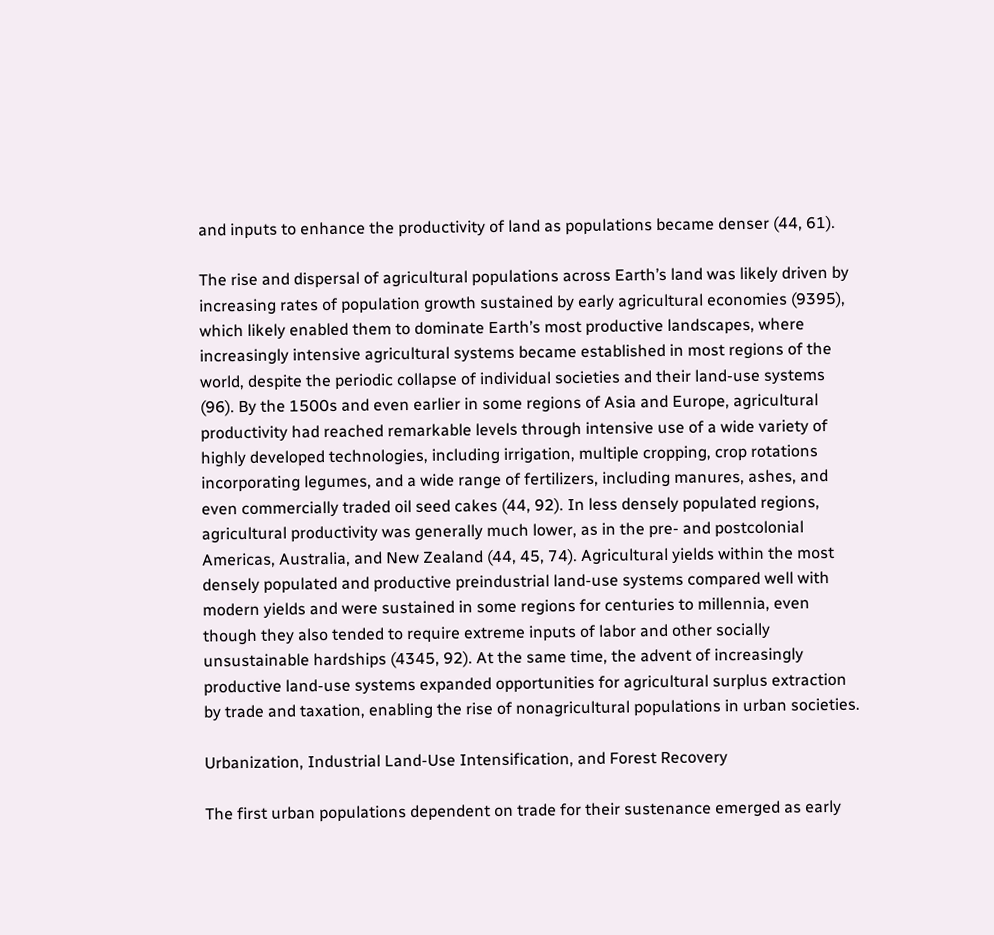and inputs to enhance the productivity of land as populations became denser (44, 61).

The rise and dispersal of agricultural populations across Earth’s land was likely driven by increasing rates of population growth sustained by early agricultural economies (9395), which likely enabled them to dominate Earth’s most productive landscapes, where increasingly intensive agricultural systems became established in most regions of the world, despite the periodic collapse of individual societies and their land-use systems (96). By the 1500s and even earlier in some regions of Asia and Europe, agricultural productivity had reached remarkable levels through intensive use of a wide variety of highly developed technologies, including irrigation, multiple cropping, crop rotations incorporating legumes, and a wide range of fertilizers, including manures, ashes, and even commercially traded oil seed cakes (44, 92). In less densely populated regions, agricultural productivity was generally much lower, as in the pre- and postcolonial Americas, Australia, and New Zealand (44, 45, 74). Agricultural yields within the most densely populated and productive preindustrial land-use systems compared well with modern yields and were sustained in some regions for centuries to millennia, even though they also tended to require extreme inputs of labor and other socially unsustainable hardships (4345, 92). At the same time, the advent of increasingly productive land-use systems expanded opportunities for agricultural surplus extraction by trade and taxation, enabling the rise of nonagricultural populations in urban societies.

Urbanization, Industrial Land-Use Intensification, and Forest Recovery

The first urban populations dependent on trade for their sustenance emerged as early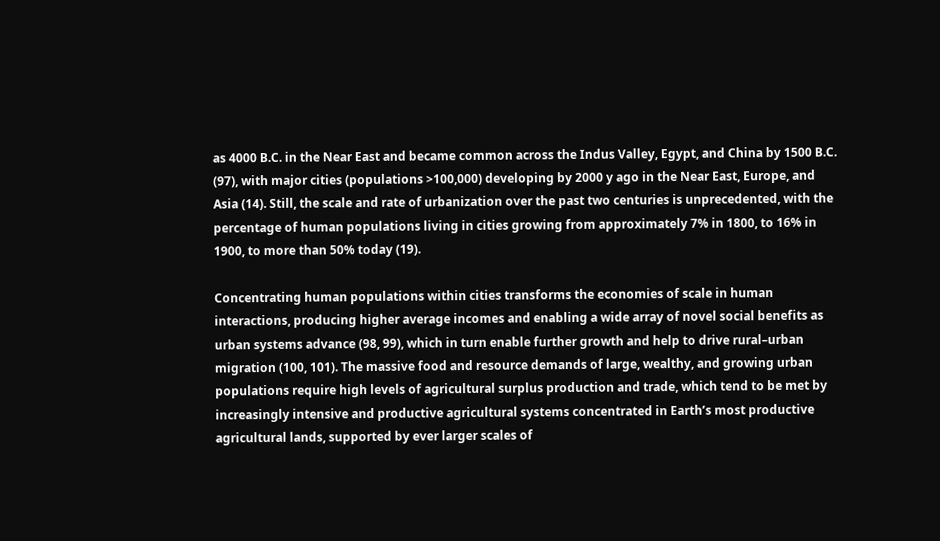as 4000 B.C. in the Near East and became common across the Indus Valley, Egypt, and China by 1500 B.C. (97), with major cities (populations >100,000) developing by 2000 y ago in the Near East, Europe, and Asia (14). Still, the scale and rate of urbanization over the past two centuries is unprecedented, with the percentage of human populations living in cities growing from approximately 7% in 1800, to 16% in 1900, to more than 50% today (19).

Concentrating human populations within cities transforms the economies of scale in human interactions, producing higher average incomes and enabling a wide array of novel social benefits as urban systems advance (98, 99), which in turn enable further growth and help to drive rural–urban migration (100, 101). The massive food and resource demands of large, wealthy, and growing urban populations require high levels of agricultural surplus production and trade, which tend to be met by increasingly intensive and productive agricultural systems concentrated in Earth’s most productive agricultural lands, supported by ever larger scales of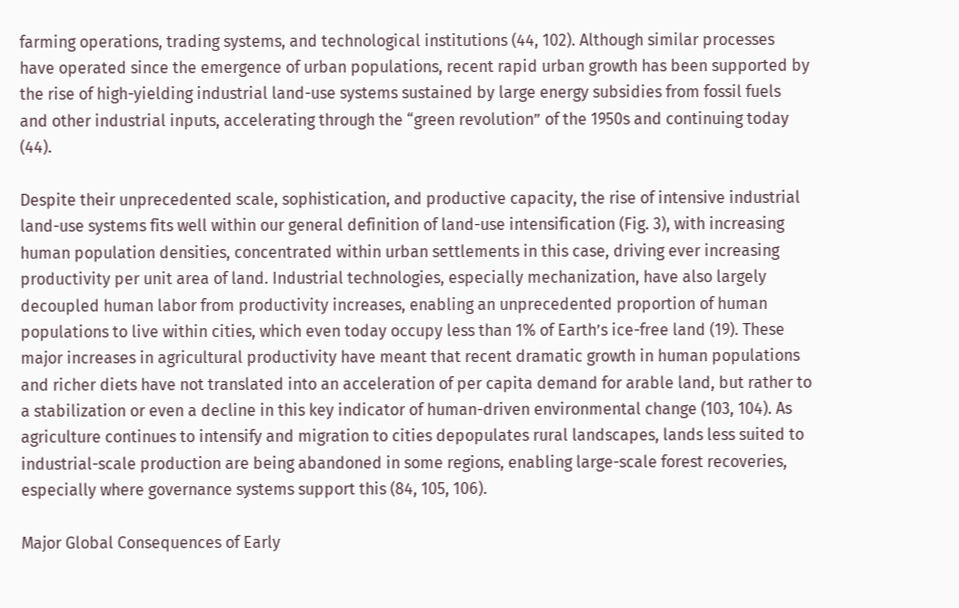farming operations, trading systems, and technological institutions (44, 102). Although similar processes have operated since the emergence of urban populations, recent rapid urban growth has been supported by the rise of high-yielding industrial land-use systems sustained by large energy subsidies from fossil fuels and other industrial inputs, accelerating through the “green revolution” of the 1950s and continuing today (44).

Despite their unprecedented scale, sophistication, and productive capacity, the rise of intensive industrial land-use systems fits well within our general definition of land-use intensification (Fig. 3), with increasing human population densities, concentrated within urban settlements in this case, driving ever increasing productivity per unit area of land. Industrial technologies, especially mechanization, have also largely decoupled human labor from productivity increases, enabling an unprecedented proportion of human populations to live within cities, which even today occupy less than 1% of Earth’s ice-free land (19). These major increases in agricultural productivity have meant that recent dramatic growth in human populations and richer diets have not translated into an acceleration of per capita demand for arable land, but rather to a stabilization or even a decline in this key indicator of human-driven environmental change (103, 104). As agriculture continues to intensify and migration to cities depopulates rural landscapes, lands less suited to industrial-scale production are being abandoned in some regions, enabling large-scale forest recoveries, especially where governance systems support this (84, 105, 106).

Major Global Consequences of Early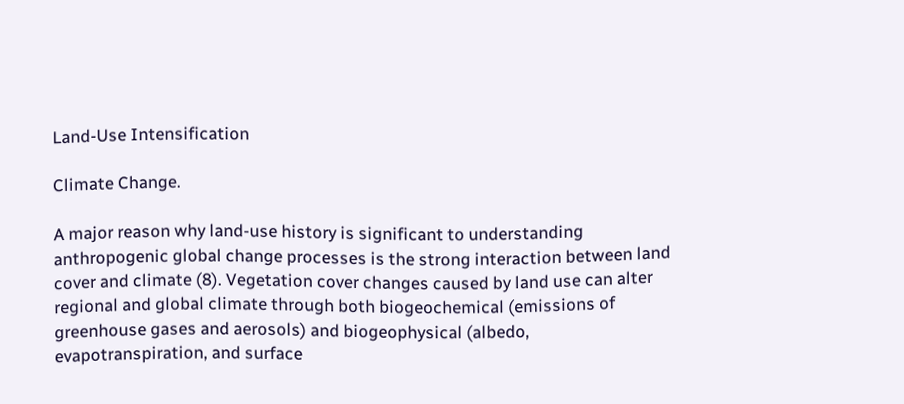Land-Use Intensification

Climate Change.

A major reason why land-use history is significant to understanding anthropogenic global change processes is the strong interaction between land cover and climate (8). Vegetation cover changes caused by land use can alter regional and global climate through both biogeochemical (emissions of greenhouse gases and aerosols) and biogeophysical (albedo, evapotranspiration, and surface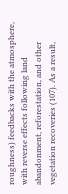roughness) feedbacks with the atmosphere, with reverse effects following land abandonment, reforestation, and other vegetation recoveries (107). As a result,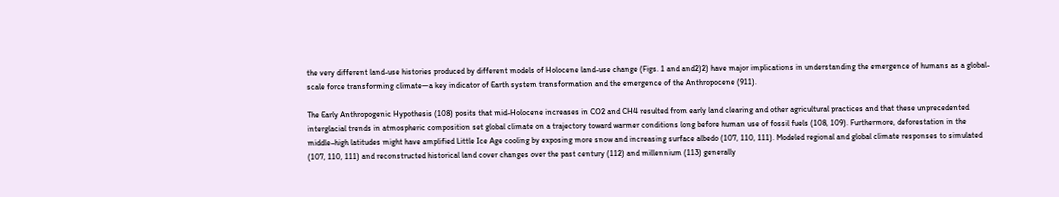the very different land-use histories produced by different models of Holocene land-use change (Figs. 1 and and2)2) have major implications in understanding the emergence of humans as a global-scale force transforming climate—a key indicator of Earth system transformation and the emergence of the Anthropocene (911).

The Early Anthropogenic Hypothesis (108) posits that mid-Holocene increases in CO2 and CH4 resulted from early land clearing and other agricultural practices and that these unprecedented interglacial trends in atmospheric composition set global climate on a trajectory toward warmer conditions long before human use of fossil fuels (108, 109). Furthermore, deforestation in the middle–high latitudes might have amplified Little Ice Age cooling by exposing more snow and increasing surface albedo (107, 110, 111). Modeled regional and global climate responses to simulated (107, 110, 111) and reconstructed historical land cover changes over the past century (112) and millennium (113) generally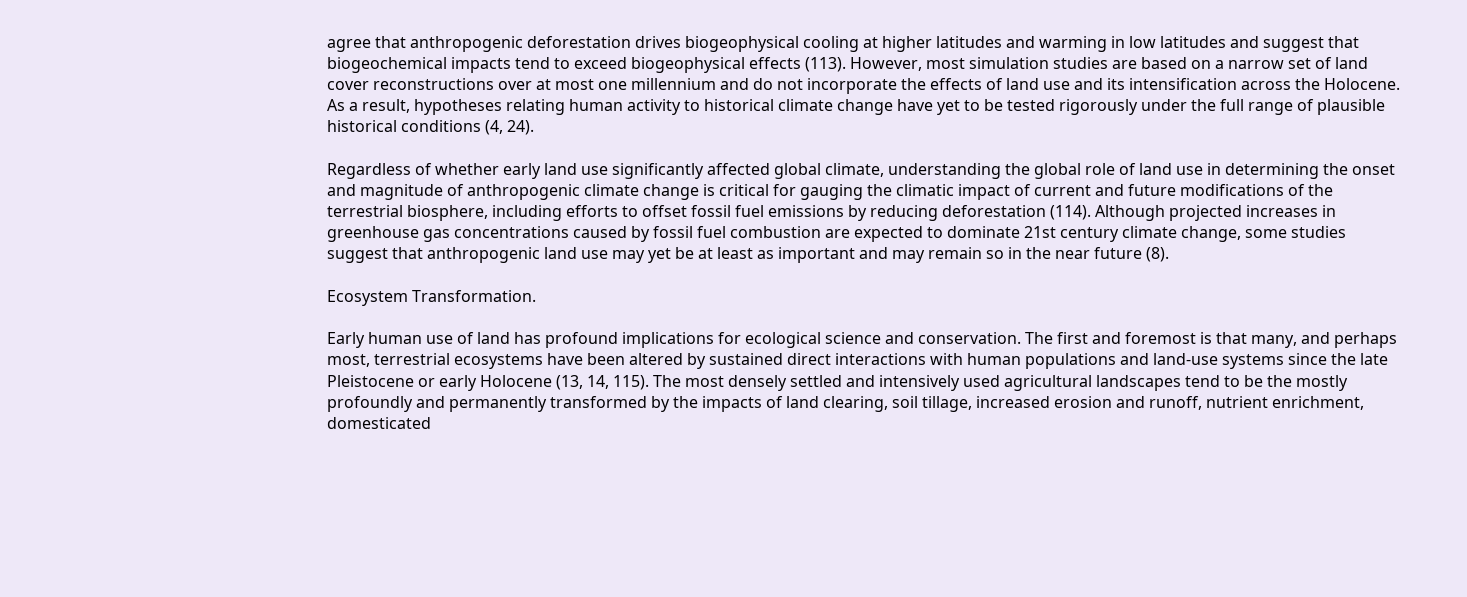agree that anthropogenic deforestation drives biogeophysical cooling at higher latitudes and warming in low latitudes and suggest that biogeochemical impacts tend to exceed biogeophysical effects (113). However, most simulation studies are based on a narrow set of land cover reconstructions over at most one millennium and do not incorporate the effects of land use and its intensification across the Holocene. As a result, hypotheses relating human activity to historical climate change have yet to be tested rigorously under the full range of plausible historical conditions (4, 24).

Regardless of whether early land use significantly affected global climate, understanding the global role of land use in determining the onset and magnitude of anthropogenic climate change is critical for gauging the climatic impact of current and future modifications of the terrestrial biosphere, including efforts to offset fossil fuel emissions by reducing deforestation (114). Although projected increases in greenhouse gas concentrations caused by fossil fuel combustion are expected to dominate 21st century climate change, some studies suggest that anthropogenic land use may yet be at least as important and may remain so in the near future (8).

Ecosystem Transformation.

Early human use of land has profound implications for ecological science and conservation. The first and foremost is that many, and perhaps most, terrestrial ecosystems have been altered by sustained direct interactions with human populations and land-use systems since the late Pleistocene or early Holocene (13, 14, 115). The most densely settled and intensively used agricultural landscapes tend to be the mostly profoundly and permanently transformed by the impacts of land clearing, soil tillage, increased erosion and runoff, nutrient enrichment, domesticated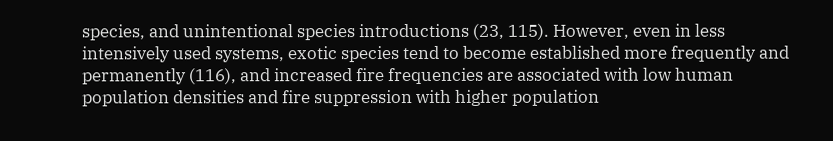species, and unintentional species introductions (23, 115). However, even in less intensively used systems, exotic species tend to become established more frequently and permanently (116), and increased fire frequencies are associated with low human population densities and fire suppression with higher population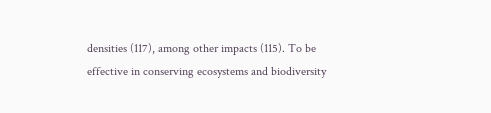densities (117), among other impacts (115). To be effective in conserving ecosystems and biodiversity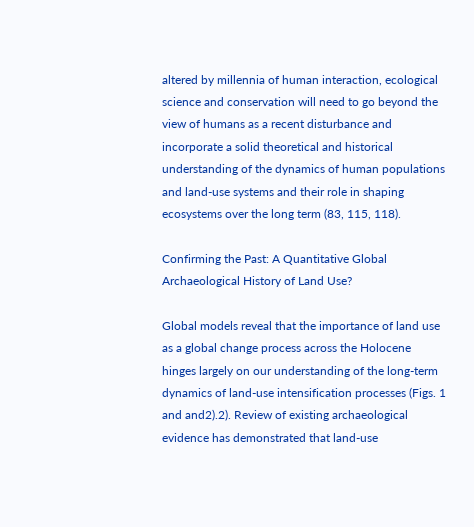altered by millennia of human interaction, ecological science and conservation will need to go beyond the view of humans as a recent disturbance and incorporate a solid theoretical and historical understanding of the dynamics of human populations and land-use systems and their role in shaping ecosystems over the long term (83, 115, 118).

Confirming the Past: A Quantitative Global Archaeological History of Land Use?

Global models reveal that the importance of land use as a global change process across the Holocene hinges largely on our understanding of the long-term dynamics of land-use intensification processes (Figs. 1 and and2).2). Review of existing archaeological evidence has demonstrated that land-use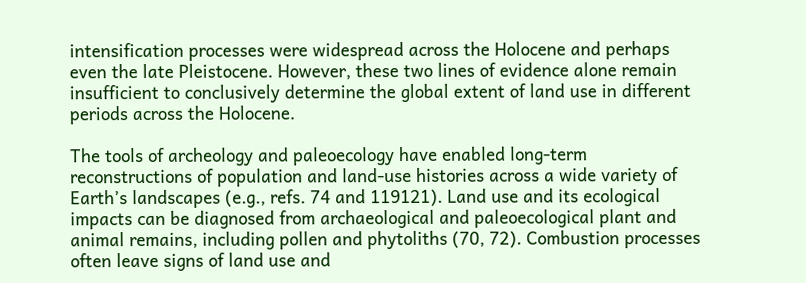intensification processes were widespread across the Holocene and perhaps even the late Pleistocene. However, these two lines of evidence alone remain insufficient to conclusively determine the global extent of land use in different periods across the Holocene.

The tools of archeology and paleoecology have enabled long-term reconstructions of population and land-use histories across a wide variety of Earth’s landscapes (e.g., refs. 74 and 119121). Land use and its ecological impacts can be diagnosed from archaeological and paleoecological plant and animal remains, including pollen and phytoliths (70, 72). Combustion processes often leave signs of land use and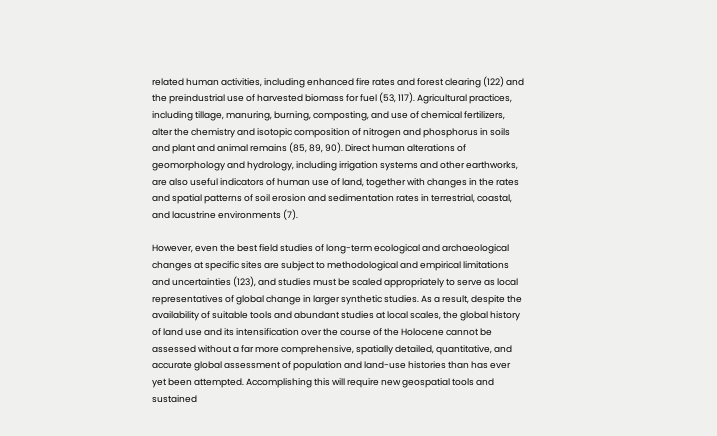related human activities, including enhanced fire rates and forest clearing (122) and the preindustrial use of harvested biomass for fuel (53, 117). Agricultural practices, including tillage, manuring, burning, composting, and use of chemical fertilizers, alter the chemistry and isotopic composition of nitrogen and phosphorus in soils and plant and animal remains (85, 89, 90). Direct human alterations of geomorphology and hydrology, including irrigation systems and other earthworks, are also useful indicators of human use of land, together with changes in the rates and spatial patterns of soil erosion and sedimentation rates in terrestrial, coastal, and lacustrine environments (7).

However, even the best field studies of long-term ecological and archaeological changes at specific sites are subject to methodological and empirical limitations and uncertainties (123), and studies must be scaled appropriately to serve as local representatives of global change in larger synthetic studies. As a result, despite the availability of suitable tools and abundant studies at local scales, the global history of land use and its intensification over the course of the Holocene cannot be assessed without a far more comprehensive, spatially detailed, quantitative, and accurate global assessment of population and land-use histories than has ever yet been attempted. Accomplishing this will require new geospatial tools and sustained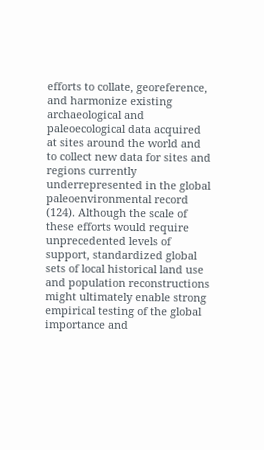efforts to collate, georeference, and harmonize existing archaeological and paleoecological data acquired at sites around the world and to collect new data for sites and regions currently underrepresented in the global paleoenvironmental record (124). Although the scale of these efforts would require unprecedented levels of support, standardized global sets of local historical land use and population reconstructions might ultimately enable strong empirical testing of the global importance and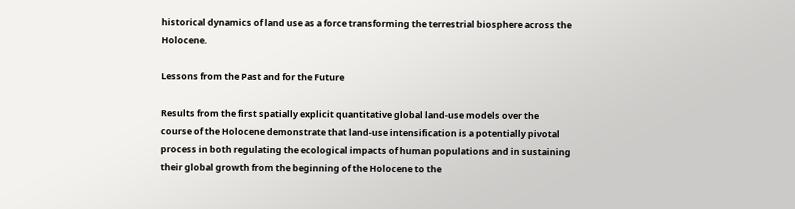historical dynamics of land use as a force transforming the terrestrial biosphere across the Holocene.

Lessons from the Past and for the Future

Results from the first spatially explicit quantitative global land-use models over the course of the Holocene demonstrate that land-use intensification is a potentially pivotal process in both regulating the ecological impacts of human populations and in sustaining their global growth from the beginning of the Holocene to the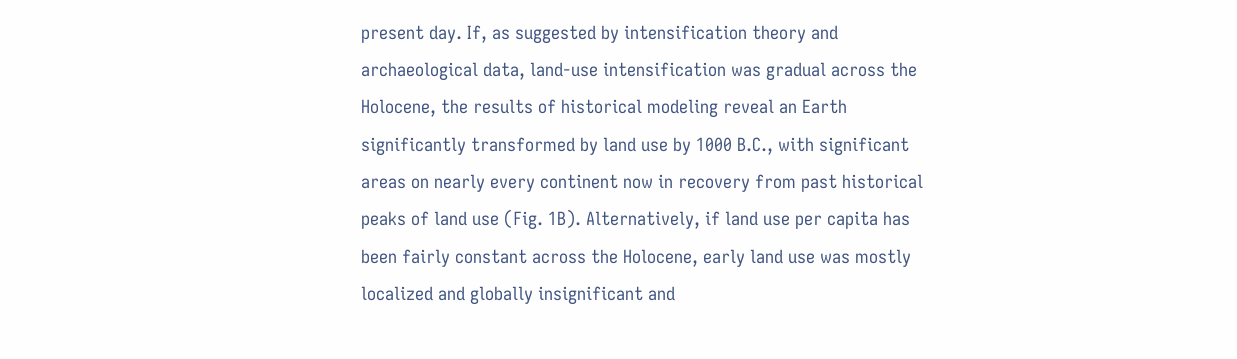present day. If, as suggested by intensification theory and archaeological data, land-use intensification was gradual across the Holocene, the results of historical modeling reveal an Earth significantly transformed by land use by 1000 B.C., with significant areas on nearly every continent now in recovery from past historical peaks of land use (Fig. 1B). Alternatively, if land use per capita has been fairly constant across the Holocene, early land use was mostly localized and globally insignificant and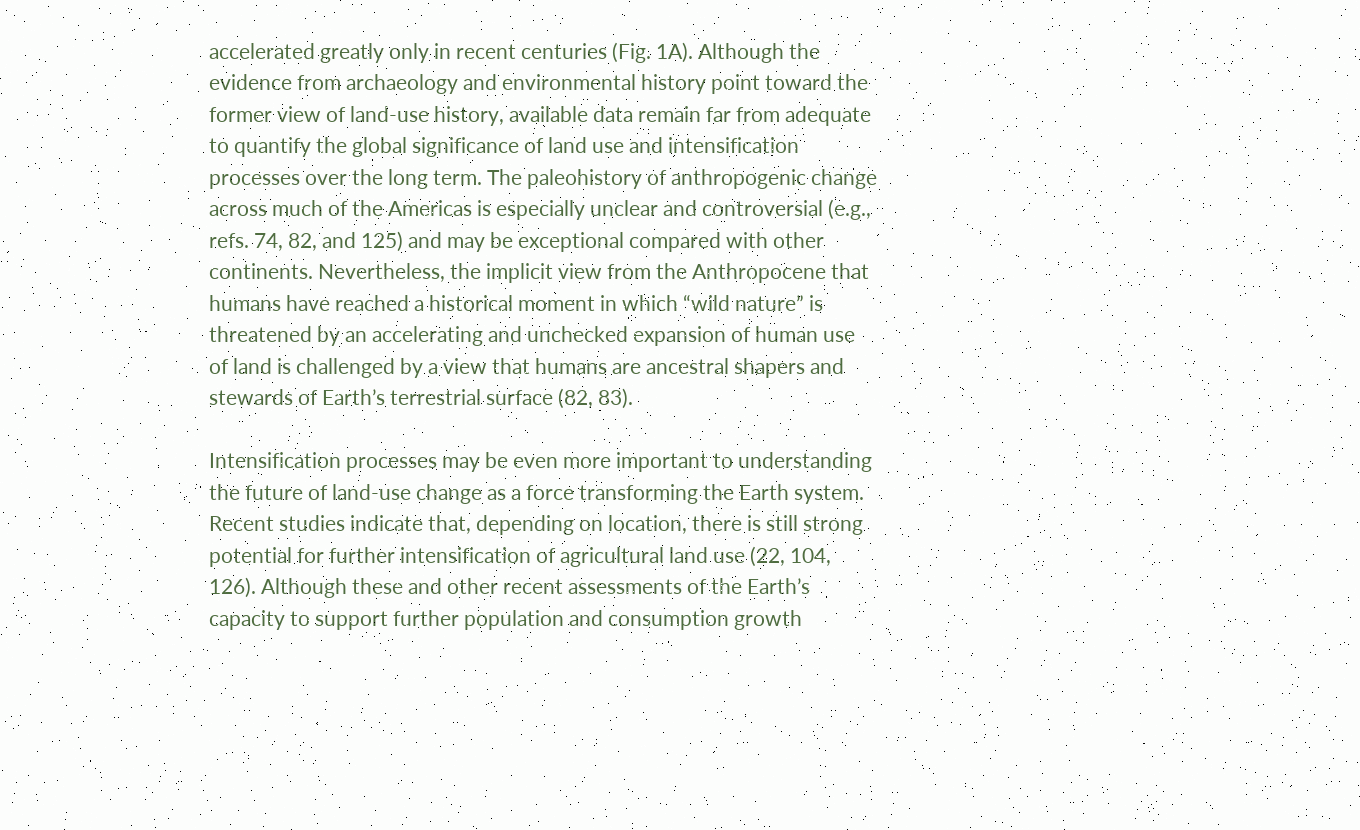accelerated greatly only in recent centuries (Fig. 1A). Although the evidence from archaeology and environmental history point toward the former view of land-use history, available data remain far from adequate to quantify the global significance of land use and intensification processes over the long term. The paleohistory of anthropogenic change across much of the Americas is especially unclear and controversial (e.g., refs. 74, 82, and 125) and may be exceptional compared with other continents. Nevertheless, the implicit view from the Anthropocene that humans have reached a historical moment in which “wild nature” is threatened by an accelerating and unchecked expansion of human use of land is challenged by a view that humans are ancestral shapers and stewards of Earth’s terrestrial surface (82, 83).

Intensification processes may be even more important to understanding the future of land-use change as a force transforming the Earth system. Recent studies indicate that, depending on location, there is still strong potential for further intensification of agricultural land use (22, 104, 126). Although these and other recent assessments of the Earth’s capacity to support further population and consumption growth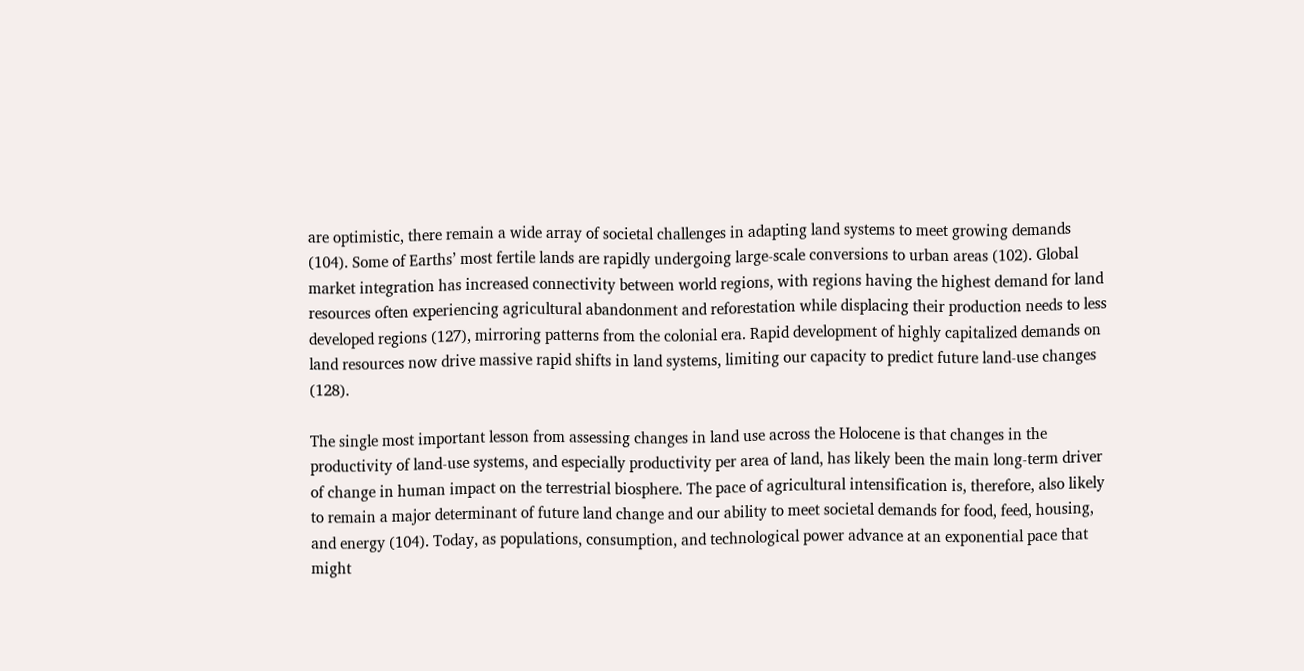are optimistic, there remain a wide array of societal challenges in adapting land systems to meet growing demands (104). Some of Earths’ most fertile lands are rapidly undergoing large-scale conversions to urban areas (102). Global market integration has increased connectivity between world regions, with regions having the highest demand for land resources often experiencing agricultural abandonment and reforestation while displacing their production needs to less developed regions (127), mirroring patterns from the colonial era. Rapid development of highly capitalized demands on land resources now drive massive rapid shifts in land systems, limiting our capacity to predict future land-use changes (128).

The single most important lesson from assessing changes in land use across the Holocene is that changes in the productivity of land-use systems, and especially productivity per area of land, has likely been the main long-term driver of change in human impact on the terrestrial biosphere. The pace of agricultural intensification is, therefore, also likely to remain a major determinant of future land change and our ability to meet societal demands for food, feed, housing, and energy (104). Today, as populations, consumption, and technological power advance at an exponential pace that might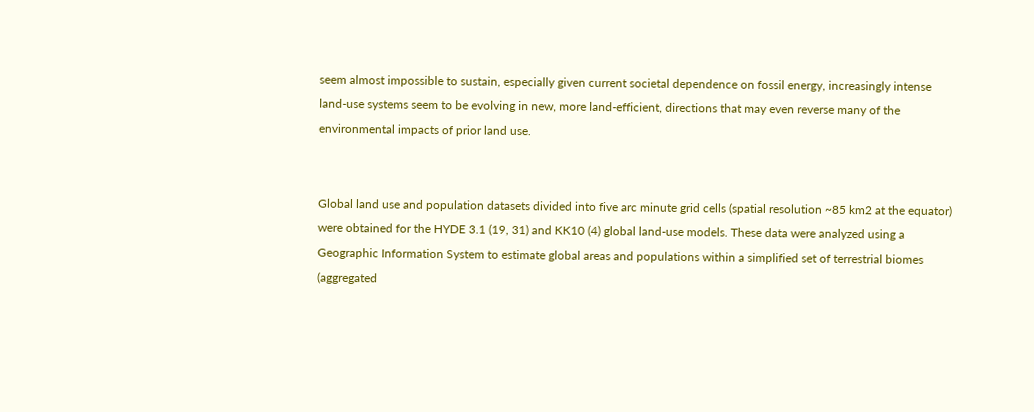seem almost impossible to sustain, especially given current societal dependence on fossil energy, increasingly intense land-use systems seem to be evolving in new, more land-efficient, directions that may even reverse many of the environmental impacts of prior land use.


Global land use and population datasets divided into five arc minute grid cells (spatial resolution ~85 km2 at the equator) were obtained for the HYDE 3.1 (19, 31) and KK10 (4) global land-use models. These data were analyzed using a Geographic Information System to estimate global areas and populations within a simplified set of terrestrial biomes (aggregated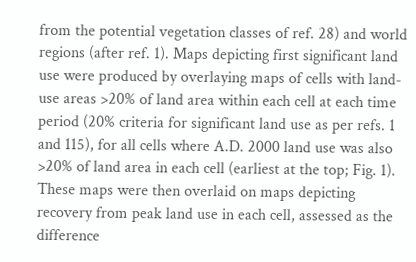from the potential vegetation classes of ref. 28) and world regions (after ref. 1). Maps depicting first significant land use were produced by overlaying maps of cells with land-use areas >20% of land area within each cell at each time period (20% criteria for significant land use as per refs. 1 and 115), for all cells where A.D. 2000 land use was also >20% of land area in each cell (earliest at the top; Fig. 1). These maps were then overlaid on maps depicting recovery from peak land use in each cell, assessed as the difference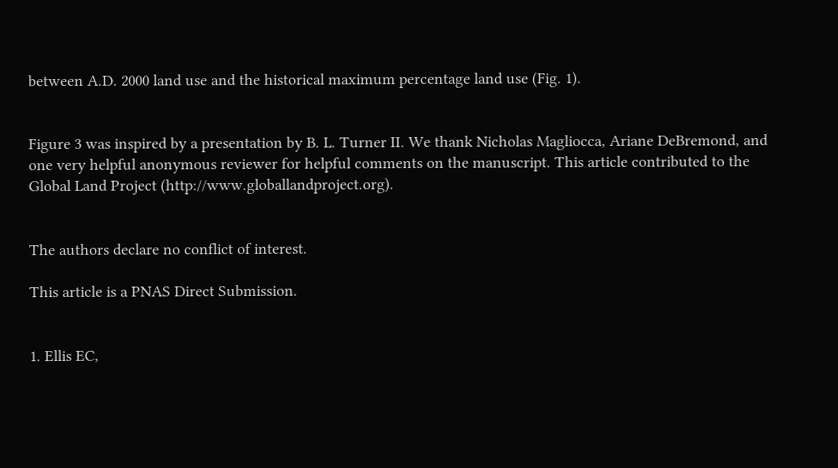between A.D. 2000 land use and the historical maximum percentage land use (Fig. 1).


Figure 3 was inspired by a presentation by B. L. Turner II. We thank Nicholas Magliocca, Ariane DeBremond, and one very helpful anonymous reviewer for helpful comments on the manuscript. This article contributed to the Global Land Project (http://www.globallandproject.org).


The authors declare no conflict of interest.

This article is a PNAS Direct Submission.


1. Ellis EC,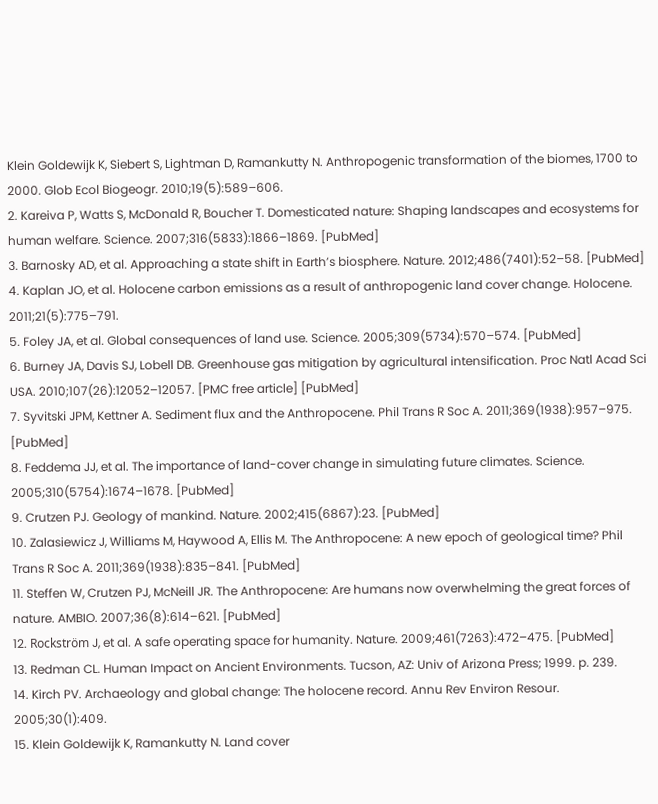Klein Goldewijk K, Siebert S, Lightman D, Ramankutty N. Anthropogenic transformation of the biomes, 1700 to 2000. Glob Ecol Biogeogr. 2010;19(5):589–606.
2. Kareiva P, Watts S, McDonald R, Boucher T. Domesticated nature: Shaping landscapes and ecosystems for human welfare. Science. 2007;316(5833):1866–1869. [PubMed]
3. Barnosky AD, et al. Approaching a state shift in Earth’s biosphere. Nature. 2012;486(7401):52–58. [PubMed]
4. Kaplan JO, et al. Holocene carbon emissions as a result of anthropogenic land cover change. Holocene. 2011;21(5):775–791.
5. Foley JA, et al. Global consequences of land use. Science. 2005;309(5734):570–574. [PubMed]
6. Burney JA, Davis SJ, Lobell DB. Greenhouse gas mitigation by agricultural intensification. Proc Natl Acad Sci USA. 2010;107(26):12052–12057. [PMC free article] [PubMed]
7. Syvitski JPM, Kettner A. Sediment flux and the Anthropocene. Phil Trans R Soc A. 2011;369(1938):957–975. [PubMed]
8. Feddema JJ, et al. The importance of land-cover change in simulating future climates. Science. 2005;310(5754):1674–1678. [PubMed]
9. Crutzen PJ. Geology of mankind. Nature. 2002;415(6867):23. [PubMed]
10. Zalasiewicz J, Williams M, Haywood A, Ellis M. The Anthropocene: A new epoch of geological time? Phil Trans R Soc A. 2011;369(1938):835–841. [PubMed]
11. Steffen W, Crutzen PJ, McNeill JR. The Anthropocene: Are humans now overwhelming the great forces of nature. AMBIO. 2007;36(8):614–621. [PubMed]
12. Rockström J, et al. A safe operating space for humanity. Nature. 2009;461(7263):472–475. [PubMed]
13. Redman CL. Human Impact on Ancient Environments. Tucson, AZ: Univ of Arizona Press; 1999. p. 239.
14. Kirch PV. Archaeology and global change: The holocene record. Annu Rev Environ Resour. 2005;30(1):409.
15. Klein Goldewijk K, Ramankutty N. Land cover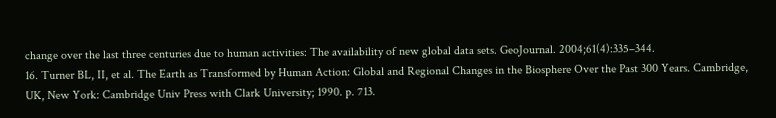change over the last three centuries due to human activities: The availability of new global data sets. GeoJournal. 2004;61(4):335–344.
16. Turner BL, II, et al. The Earth as Transformed by Human Action: Global and Regional Changes in the Biosphere Over the Past 300 Years. Cambridge, UK, New York: Cambridge Univ Press with Clark University; 1990. p. 713.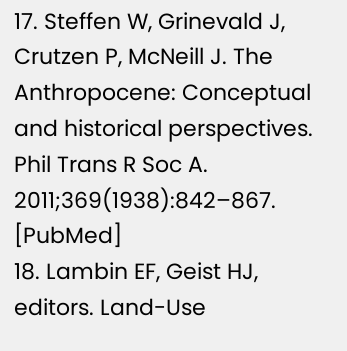17. Steffen W, Grinevald J, Crutzen P, McNeill J. The Anthropocene: Conceptual and historical perspectives. Phil Trans R Soc A. 2011;369(1938):842–867. [PubMed]
18. Lambin EF, Geist HJ, editors. Land-Use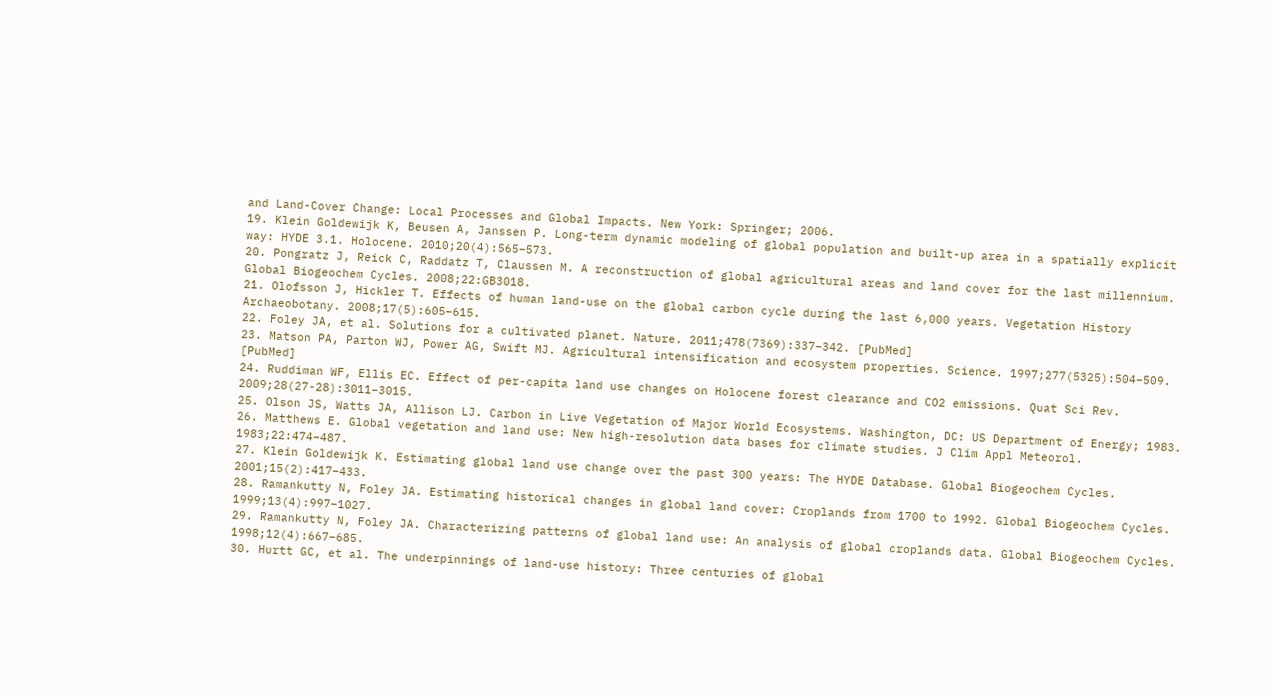and Land-Cover Change: Local Processes and Global Impacts. New York: Springer; 2006.
19. Klein Goldewijk K, Beusen A, Janssen P. Long-term dynamic modeling of global population and built-up area in a spatially explicit way: HYDE 3.1. Holocene. 2010;20(4):565–573.
20. Pongratz J, Reick C, Raddatz T, Claussen M. A reconstruction of global agricultural areas and land cover for the last millennium. Global Biogeochem Cycles. 2008;22:GB3018.
21. Olofsson J, Hickler T. Effects of human land-use on the global carbon cycle during the last 6,000 years. Vegetation History Archaeobotany. 2008;17(5):605–615.
22. Foley JA, et al. Solutions for a cultivated planet. Nature. 2011;478(7369):337–342. [PubMed]
23. Matson PA, Parton WJ, Power AG, Swift MJ. Agricultural intensification and ecosystem properties. Science. 1997;277(5325):504–509. [PubMed]
24. Ruddiman WF, Ellis EC. Effect of per-capita land use changes on Holocene forest clearance and CO2 emissions. Quat Sci Rev. 2009;28(27-28):3011–3015.
25. Olson JS, Watts JA, Allison LJ. Carbon in Live Vegetation of Major World Ecosystems. Washington, DC: US Department of Energy; 1983.
26. Matthews E. Global vegetation and land use: New high-resolution data bases for climate studies. J Clim Appl Meteorol. 1983;22:474–487.
27. Klein Goldewijk K. Estimating global land use change over the past 300 years: The HYDE Database. Global Biogeochem Cycles. 2001;15(2):417–433.
28. Ramankutty N, Foley JA. Estimating historical changes in global land cover: Croplands from 1700 to 1992. Global Biogeochem Cycles. 1999;13(4):997–1027.
29. Ramankutty N, Foley JA. Characterizing patterns of global land use: An analysis of global croplands data. Global Biogeochem Cycles. 1998;12(4):667–685.
30. Hurtt GC, et al. The underpinnings of land-use history: Three centuries of global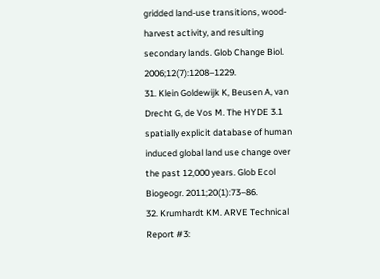gridded land-use transitions, wood-harvest activity, and resulting secondary lands. Glob Change Biol. 2006;12(7):1208–1229.
31. Klein Goldewijk K, Beusen A, van Drecht G, de Vos M. The HYDE 3.1 spatially explicit database of human induced global land use change over the past 12,000 years. Glob Ecol Biogeogr. 2011;20(1):73–86.
32. Krumhardt KM. ARVE Technical Report #3: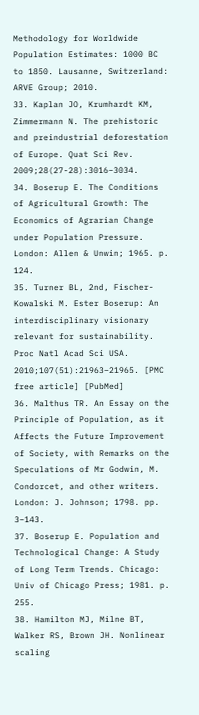Methodology for Worldwide Population Estimates: 1000 BC to 1850. Lausanne, Switzerland: ARVE Group; 2010.
33. Kaplan JO, Krumhardt KM, Zimmermann N. The prehistoric and preindustrial deforestation of Europe. Quat Sci Rev. 2009;28(27-28):3016–3034.
34. Boserup E. The Conditions of Agricultural Growth: The Economics of Agrarian Change under Population Pressure. London: Allen & Unwin; 1965. p. 124.
35. Turner BL, 2nd, Fischer-Kowalski M. Ester Boserup: An interdisciplinary visionary relevant for sustainability. Proc Natl Acad Sci USA. 2010;107(51):21963–21965. [PMC free article] [PubMed]
36. Malthus TR. An Essay on the Principle of Population, as it Affects the Future Improvement of Society, with Remarks on the Speculations of Mr Godwin, M. Condorcet, and other writers. London: J. Johnson; 1798. pp. 3–143.
37. Boserup E. Population and Technological Change: A Study of Long Term Trends. Chicago: Univ of Chicago Press; 1981. p. 255.
38. Hamilton MJ, Milne BT, Walker RS, Brown JH. Nonlinear scaling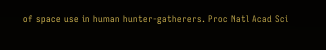of space use in human hunter-gatherers. Proc Natl Acad Sci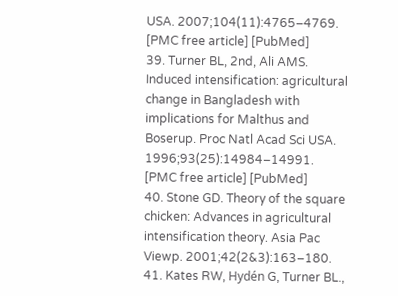USA. 2007;104(11):4765–4769. [PMC free article] [PubMed]
39. Turner BL, 2nd, Ali AMS. Induced intensification: agricultural change in Bangladesh with implications for Malthus and Boserup. Proc Natl Acad Sci USA. 1996;93(25):14984–14991. [PMC free article] [PubMed]
40. Stone GD. Theory of the square chicken: Advances in agricultural intensification theory. Asia Pac Viewp. 2001;42(2&3):163–180.
41. Kates RW, Hydén G, Turner BL.,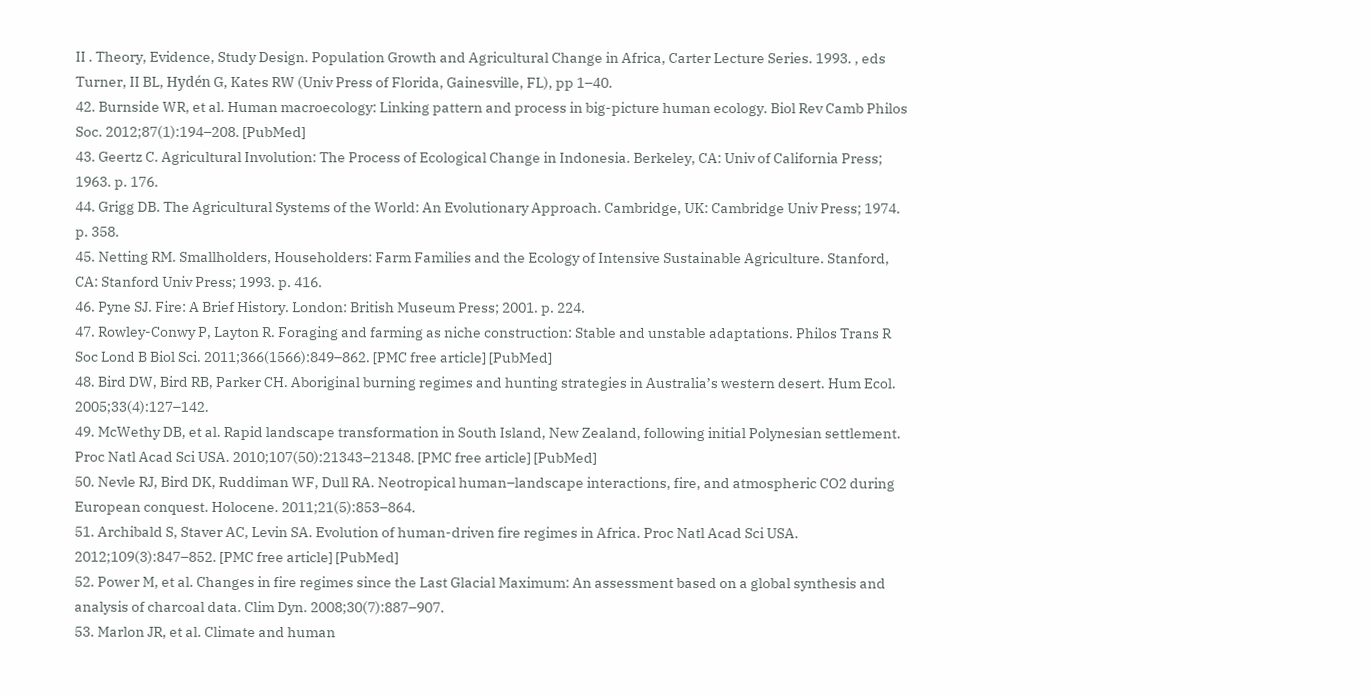II . Theory, Evidence, Study Design. Population Growth and Agricultural Change in Africa, Carter Lecture Series. 1993. , eds Turner, II BL, Hydén G, Kates RW (Univ Press of Florida, Gainesville, FL), pp 1–40.
42. Burnside WR, et al. Human macroecology: Linking pattern and process in big-picture human ecology. Biol Rev Camb Philos Soc. 2012;87(1):194–208. [PubMed]
43. Geertz C. Agricultural Involution: The Process of Ecological Change in Indonesia. Berkeley, CA: Univ of California Press; 1963. p. 176.
44. Grigg DB. The Agricultural Systems of the World: An Evolutionary Approach. Cambridge, UK: Cambridge Univ Press; 1974. p. 358.
45. Netting RM. Smallholders, Householders: Farm Families and the Ecology of Intensive Sustainable Agriculture. Stanford, CA: Stanford Univ Press; 1993. p. 416.
46. Pyne SJ. Fire: A Brief History. London: British Museum Press; 2001. p. 224.
47. Rowley-Conwy P, Layton R. Foraging and farming as niche construction: Stable and unstable adaptations. Philos Trans R Soc Lond B Biol Sci. 2011;366(1566):849–862. [PMC free article] [PubMed]
48. Bird DW, Bird RB, Parker CH. Aboriginal burning regimes and hunting strategies in Australia’s western desert. Hum Ecol. 2005;33(4):127–142.
49. McWethy DB, et al. Rapid landscape transformation in South Island, New Zealand, following initial Polynesian settlement. Proc Natl Acad Sci USA. 2010;107(50):21343–21348. [PMC free article] [PubMed]
50. Nevle RJ, Bird DK, Ruddiman WF, Dull RA. Neotropical human–landscape interactions, fire, and atmospheric CO2 during European conquest. Holocene. 2011;21(5):853–864.
51. Archibald S, Staver AC, Levin SA. Evolution of human-driven fire regimes in Africa. Proc Natl Acad Sci USA. 2012;109(3):847–852. [PMC free article] [PubMed]
52. Power M, et al. Changes in fire regimes since the Last Glacial Maximum: An assessment based on a global synthesis and analysis of charcoal data. Clim Dyn. 2008;30(7):887–907.
53. Marlon JR, et al. Climate and human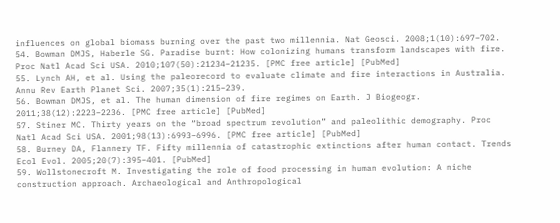influences on global biomass burning over the past two millennia. Nat Geosci. 2008;1(10):697–702.
54. Bowman DMJS, Haberle SG. Paradise burnt: How colonizing humans transform landscapes with fire. Proc Natl Acad Sci USA. 2010;107(50):21234–21235. [PMC free article] [PubMed]
55. Lynch AH, et al. Using the paleorecord to evaluate climate and fire interactions in Australia. Annu Rev Earth Planet Sci. 2007;35(1):215–239.
56. Bowman DMJS, et al. The human dimension of fire regimes on Earth. J Biogeogr. 2011;38(12):2223–2236. [PMC free article] [PubMed]
57. Stiner MC. Thirty years on the “broad spectrum revolution” and paleolithic demography. Proc Natl Acad Sci USA. 2001;98(13):6993–6996. [PMC free article] [PubMed]
58. Burney DA, Flannery TF. Fifty millennia of catastrophic extinctions after human contact. Trends Ecol Evol. 2005;20(7):395–401. [PubMed]
59. Wollstonecroft M. Investigating the role of food processing in human evolution: A niche construction approach. Archaeological and Anthropological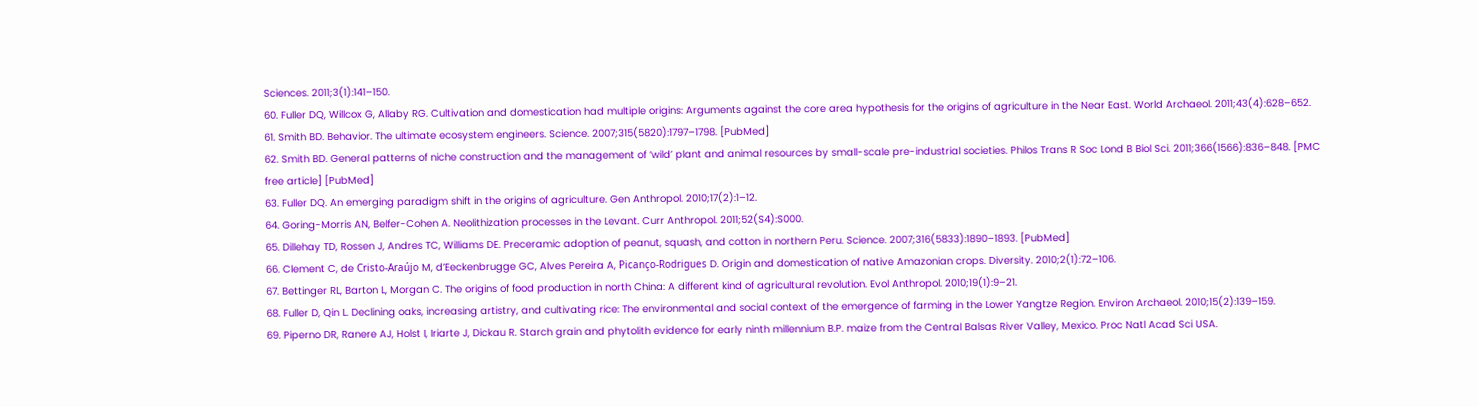Sciences. 2011;3(1):141–150.
60. Fuller DQ, Willcox G, Allaby RG. Cultivation and domestication had multiple origins: Arguments against the core area hypothesis for the origins of agriculture in the Near East. World Archaeol. 2011;43(4):628–652.
61. Smith BD. Behavior. The ultimate ecosystem engineers. Science. 2007;315(5820):1797–1798. [PubMed]
62. Smith BD. General patterns of niche construction and the management of ‘wild’ plant and animal resources by small-scale pre-industrial societies. Philos Trans R Soc Lond B Biol Sci. 2011;366(1566):836–848. [PMC free article] [PubMed]
63. Fuller DQ. An emerging paradigm shift in the origins of agriculture. Gen Anthropol. 2010;17(2):1–12.
64. Goring-Morris AN, Belfer-Cohen A. Neolithization processes in the Levant. Curr Anthropol. 2011;52(S4):S000.
65. Dillehay TD, Rossen J, Andres TC, Williams DE. Preceramic adoption of peanut, squash, and cotton in northern Peru. Science. 2007;316(5833):1890–1893. [PubMed]
66. Clement C, de Cristo-Araújo M, d’Eeckenbrugge GC, Alves Pereira A, Picanço-Rodrigues D. Origin and domestication of native Amazonian crops. Diversity. 2010;2(1):72–106.
67. Bettinger RL, Barton L, Morgan C. The origins of food production in north China: A different kind of agricultural revolution. Evol Anthropol. 2010;19(1):9–21.
68. Fuller D, Qin L. Declining oaks, increasing artistry, and cultivating rice: The environmental and social context of the emergence of farming in the Lower Yangtze Region. Environ Archaeol. 2010;15(2):139–159.
69. Piperno DR, Ranere AJ, Holst I, Iriarte J, Dickau R. Starch grain and phytolith evidence for early ninth millennium B.P. maize from the Central Balsas River Valley, Mexico. Proc Natl Acad Sci USA.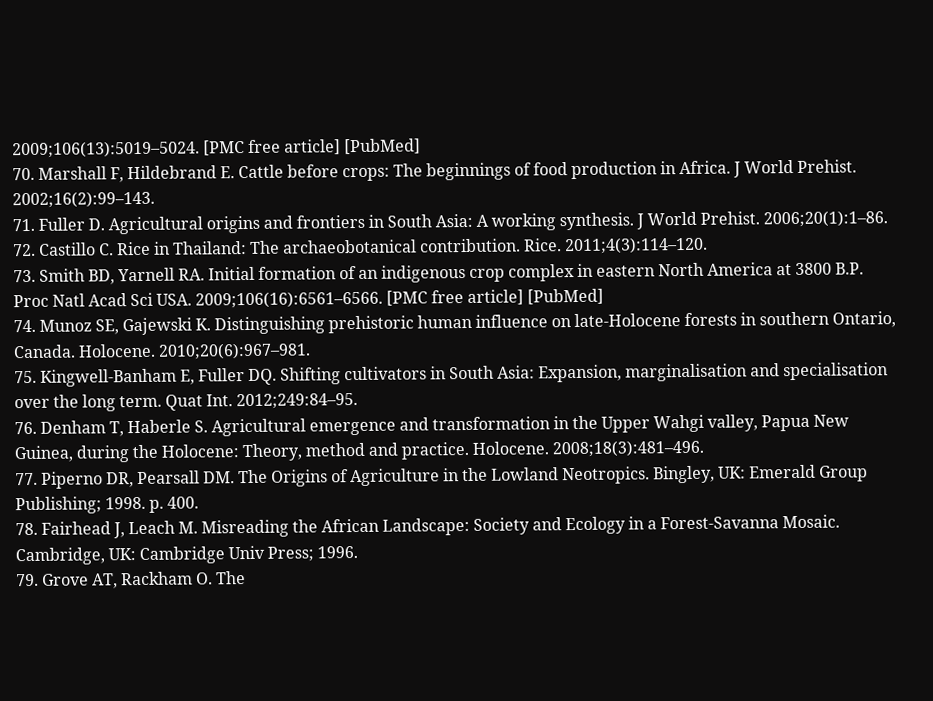2009;106(13):5019–5024. [PMC free article] [PubMed]
70. Marshall F, Hildebrand E. Cattle before crops: The beginnings of food production in Africa. J World Prehist. 2002;16(2):99–143.
71. Fuller D. Agricultural origins and frontiers in South Asia: A working synthesis. J World Prehist. 2006;20(1):1–86.
72. Castillo C. Rice in Thailand: The archaeobotanical contribution. Rice. 2011;4(3):114–120.
73. Smith BD, Yarnell RA. Initial formation of an indigenous crop complex in eastern North America at 3800 B.P. Proc Natl Acad Sci USA. 2009;106(16):6561–6566. [PMC free article] [PubMed]
74. Munoz SE, Gajewski K. Distinguishing prehistoric human influence on late-Holocene forests in southern Ontario, Canada. Holocene. 2010;20(6):967–981.
75. Kingwell-Banham E, Fuller DQ. Shifting cultivators in South Asia: Expansion, marginalisation and specialisation over the long term. Quat Int. 2012;249:84–95.
76. Denham T, Haberle S. Agricultural emergence and transformation in the Upper Wahgi valley, Papua New Guinea, during the Holocene: Theory, method and practice. Holocene. 2008;18(3):481–496.
77. Piperno DR, Pearsall DM. The Origins of Agriculture in the Lowland Neotropics. Bingley, UK: Emerald Group Publishing; 1998. p. 400.
78. Fairhead J, Leach M. Misreading the African Landscape: Society and Ecology in a Forest-Savanna Mosaic. Cambridge, UK: Cambridge Univ Press; 1996.
79. Grove AT, Rackham O. The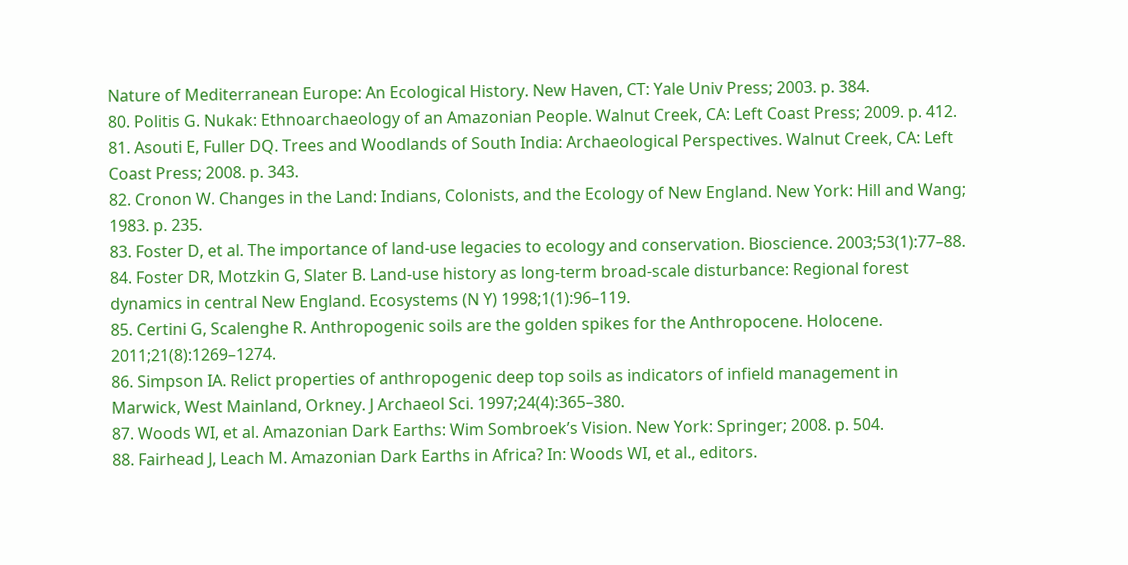Nature of Mediterranean Europe: An Ecological History. New Haven, CT: Yale Univ Press; 2003. p. 384.
80. Politis G. Nukak: Ethnoarchaeology of an Amazonian People. Walnut Creek, CA: Left Coast Press; 2009. p. 412.
81. Asouti E, Fuller DQ. Trees and Woodlands of South India: Archaeological Perspectives. Walnut Creek, CA: Left Coast Press; 2008. p. 343.
82. Cronon W. Changes in the Land: Indians, Colonists, and the Ecology of New England. New York: Hill and Wang; 1983. p. 235.
83. Foster D, et al. The importance of land-use legacies to ecology and conservation. Bioscience. 2003;53(1):77–88.
84. Foster DR, Motzkin G, Slater B. Land-use history as long-term broad-scale disturbance: Regional forest dynamics in central New England. Ecosystems (N Y) 1998;1(1):96–119.
85. Certini G, Scalenghe R. Anthropogenic soils are the golden spikes for the Anthropocene. Holocene. 2011;21(8):1269–1274.
86. Simpson IA. Relict properties of anthropogenic deep top soils as indicators of infield management in Marwick, West Mainland, Orkney. J Archaeol Sci. 1997;24(4):365–380.
87. Woods WI, et al. Amazonian Dark Earths: Wim Sombroek’s Vision. New York: Springer; 2008. p. 504.
88. Fairhead J, Leach M. Amazonian Dark Earths in Africa? In: Woods WI, et al., editors.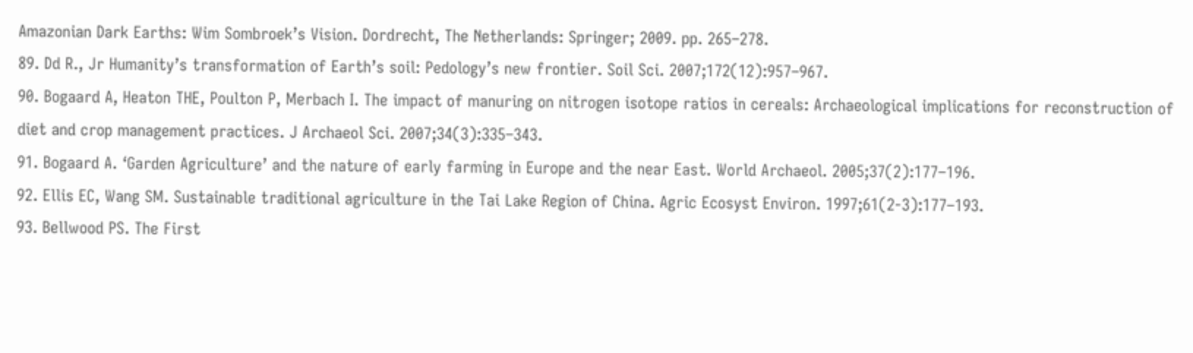Amazonian Dark Earths: Wim Sombroek’s Vision. Dordrecht, The Netherlands: Springer; 2009. pp. 265–278.
89. Dd R., Jr Humanity’s transformation of Earth’s soil: Pedology’s new frontier. Soil Sci. 2007;172(12):957–967.
90. Bogaard A, Heaton THE, Poulton P, Merbach I. The impact of manuring on nitrogen isotope ratios in cereals: Archaeological implications for reconstruction of diet and crop management practices. J Archaeol Sci. 2007;34(3):335–343.
91. Bogaard A. ‘Garden Agriculture’ and the nature of early farming in Europe and the near East. World Archaeol. 2005;37(2):177–196.
92. Ellis EC, Wang SM. Sustainable traditional agriculture in the Tai Lake Region of China. Agric Ecosyst Environ. 1997;61(2-3):177–193.
93. Bellwood PS. The First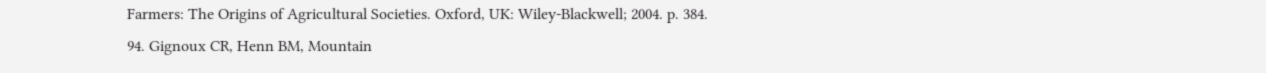Farmers: The Origins of Agricultural Societies. Oxford, UK: Wiley-Blackwell; 2004. p. 384.
94. Gignoux CR, Henn BM, Mountain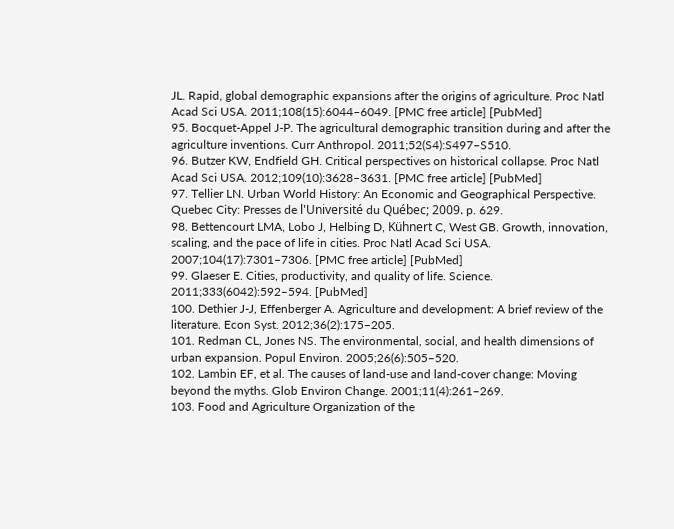JL. Rapid, global demographic expansions after the origins of agriculture. Proc Natl Acad Sci USA. 2011;108(15):6044–6049. [PMC free article] [PubMed]
95. Bocquet-Appel J-P. The agricultural demographic transition during and after the agriculture inventions. Curr Anthropol. 2011;52(S4):S497–S510.
96. Butzer KW, Endfield GH. Critical perspectives on historical collapse. Proc Natl Acad Sci USA. 2012;109(10):3628–3631. [PMC free article] [PubMed]
97. Tellier LN. Urban World History: An Economic and Geographical Perspective. Quebec City: Presses de l'Université du Québec; 2009. p. 629.
98. Bettencourt LMA, Lobo J, Helbing D, Kühnert C, West GB. Growth, innovation, scaling, and the pace of life in cities. Proc Natl Acad Sci USA. 2007;104(17):7301–7306. [PMC free article] [PubMed]
99. Glaeser E. Cities, productivity, and quality of life. Science. 2011;333(6042):592–594. [PubMed]
100. Dethier J-J, Effenberger A. Agriculture and development: A brief review of the literature. Econ Syst. 2012;36(2):175–205.
101. Redman CL, Jones NS. The environmental, social, and health dimensions of urban expansion. Popul Environ. 2005;26(6):505–520.
102. Lambin EF, et al. The causes of land-use and land-cover change: Moving beyond the myths. Glob Environ Change. 2001;11(4):261–269.
103. Food and Agriculture Organization of the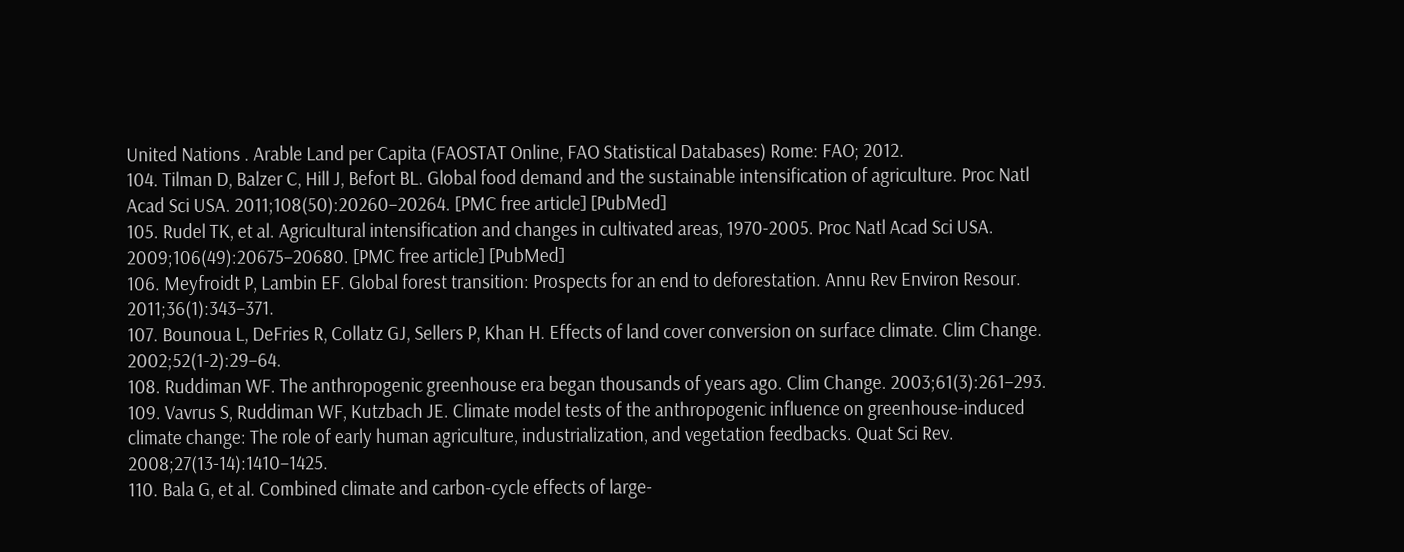United Nations . Arable Land per Capita (FAOSTAT Online, FAO Statistical Databases) Rome: FAO; 2012.
104. Tilman D, Balzer C, Hill J, Befort BL. Global food demand and the sustainable intensification of agriculture. Proc Natl Acad Sci USA. 2011;108(50):20260–20264. [PMC free article] [PubMed]
105. Rudel TK, et al. Agricultural intensification and changes in cultivated areas, 1970-2005. Proc Natl Acad Sci USA. 2009;106(49):20675–20680. [PMC free article] [PubMed]
106. Meyfroidt P, Lambin EF. Global forest transition: Prospects for an end to deforestation. Annu Rev Environ Resour. 2011;36(1):343–371.
107. Bounoua L, DeFries R, Collatz GJ, Sellers P, Khan H. Effects of land cover conversion on surface climate. Clim Change. 2002;52(1-2):29–64.
108. Ruddiman WF. The anthropogenic greenhouse era began thousands of years ago. Clim Change. 2003;61(3):261–293.
109. Vavrus S, Ruddiman WF, Kutzbach JE. Climate model tests of the anthropogenic influence on greenhouse-induced climate change: The role of early human agriculture, industrialization, and vegetation feedbacks. Quat Sci Rev. 2008;27(13-14):1410–1425.
110. Bala G, et al. Combined climate and carbon-cycle effects of large-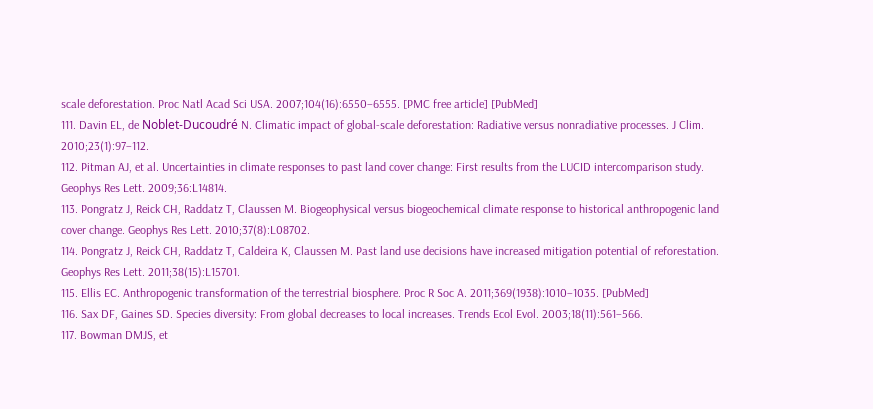scale deforestation. Proc Natl Acad Sci USA. 2007;104(16):6550–6555. [PMC free article] [PubMed]
111. Davin EL, de Noblet-Ducoudré N. Climatic impact of global-scale deforestation: Radiative versus nonradiative processes. J Clim. 2010;23(1):97–112.
112. Pitman AJ, et al. Uncertainties in climate responses to past land cover change: First results from the LUCID intercomparison study. Geophys Res Lett. 2009;36:L14814.
113. Pongratz J, Reick CH, Raddatz T, Claussen M. Biogeophysical versus biogeochemical climate response to historical anthropogenic land cover change. Geophys Res Lett. 2010;37(8):L08702.
114. Pongratz J, Reick CH, Raddatz T, Caldeira K, Claussen M. Past land use decisions have increased mitigation potential of reforestation. Geophys Res Lett. 2011;38(15):L15701.
115. Ellis EC. Anthropogenic transformation of the terrestrial biosphere. Proc R Soc A. 2011;369(1938):1010–1035. [PubMed]
116. Sax DF, Gaines SD. Species diversity: From global decreases to local increases. Trends Ecol Evol. 2003;18(11):561–566.
117. Bowman DMJS, et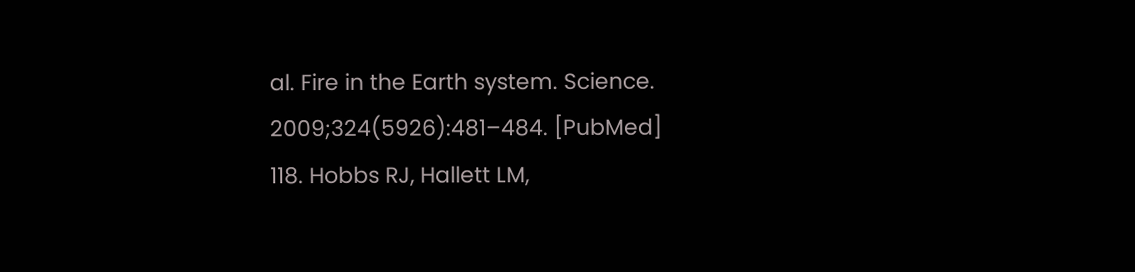al. Fire in the Earth system. Science. 2009;324(5926):481–484. [PubMed]
118. Hobbs RJ, Hallett LM,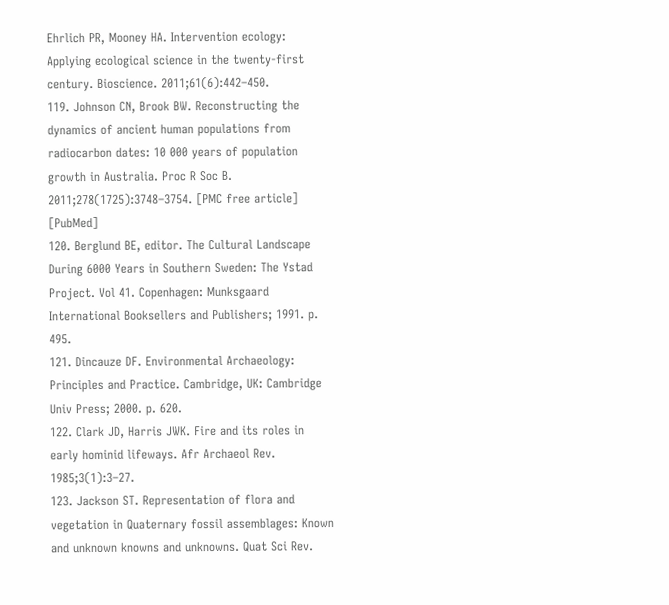Ehrlich PR, Mooney HA. Intervention ecology: Applying ecological science in the twenty-first century. Bioscience. 2011;61(6):442–450.
119. Johnson CN, Brook BW. Reconstructing the dynamics of ancient human populations from radiocarbon dates: 10 000 years of population growth in Australia. Proc R Soc B. 2011;278(1725):3748–3754. [PMC free article] [PubMed]
120. Berglund BE, editor. The Cultural Landscape During 6000 Years in Southern Sweden: The Ystad Project. Vol 41. Copenhagen: Munksgaard International Booksellers and Publishers; 1991. p. 495.
121. Dincauze DF. Environmental Archaeology: Principles and Practice. Cambridge, UK: Cambridge Univ Press; 2000. p. 620.
122. Clark JD, Harris JWK. Fire and its roles in early hominid lifeways. Afr Archaeol Rev. 1985;3(1):3–27.
123. Jackson ST. Representation of flora and vegetation in Quaternary fossil assemblages: Known and unknown knowns and unknowns. Quat Sci Rev.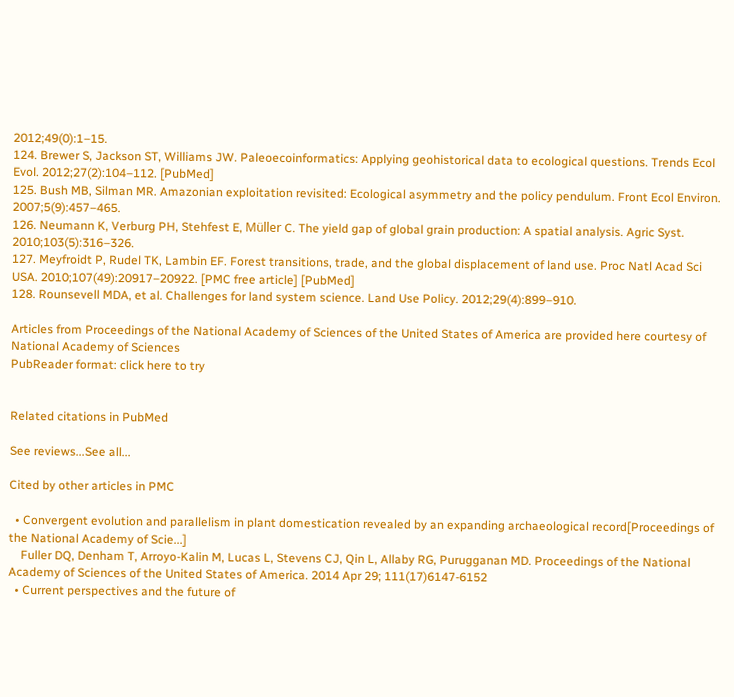2012;49(0):1–15.
124. Brewer S, Jackson ST, Williams JW. Paleoecoinformatics: Applying geohistorical data to ecological questions. Trends Ecol Evol. 2012;27(2):104–112. [PubMed]
125. Bush MB, Silman MR. Amazonian exploitation revisited: Ecological asymmetry and the policy pendulum. Front Ecol Environ. 2007;5(9):457–465.
126. Neumann K, Verburg PH, Stehfest E, Müller C. The yield gap of global grain production: A spatial analysis. Agric Syst. 2010;103(5):316–326.
127. Meyfroidt P, Rudel TK, Lambin EF. Forest transitions, trade, and the global displacement of land use. Proc Natl Acad Sci USA. 2010;107(49):20917–20922. [PMC free article] [PubMed]
128. Rounsevell MDA, et al. Challenges for land system science. Land Use Policy. 2012;29(4):899–910.

Articles from Proceedings of the National Academy of Sciences of the United States of America are provided here courtesy of National Academy of Sciences
PubReader format: click here to try


Related citations in PubMed

See reviews...See all...

Cited by other articles in PMC

  • Convergent evolution and parallelism in plant domestication revealed by an expanding archaeological record[Proceedings of the National Academy of Scie...]
    Fuller DQ, Denham T, Arroyo-Kalin M, Lucas L, Stevens CJ, Qin L, Allaby RG, Purugganan MD. Proceedings of the National Academy of Sciences of the United States of America. 2014 Apr 29; 111(17)6147-6152
  • Current perspectives and the future of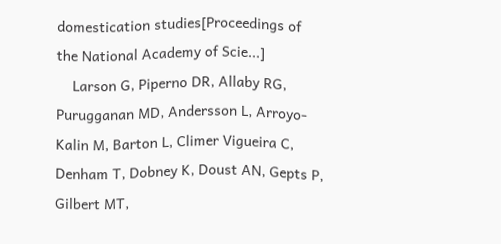domestication studies[Proceedings of the National Academy of Scie...]
    Larson G, Piperno DR, Allaby RG, Purugganan MD, Andersson L, Arroyo-Kalin M, Barton L, Climer Vigueira C, Denham T, Dobney K, Doust AN, Gepts P, Gilbert MT,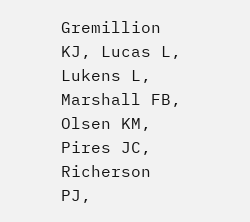Gremillion KJ, Lucas L, Lukens L, Marshall FB, Olsen KM, Pires JC, Richerson PJ,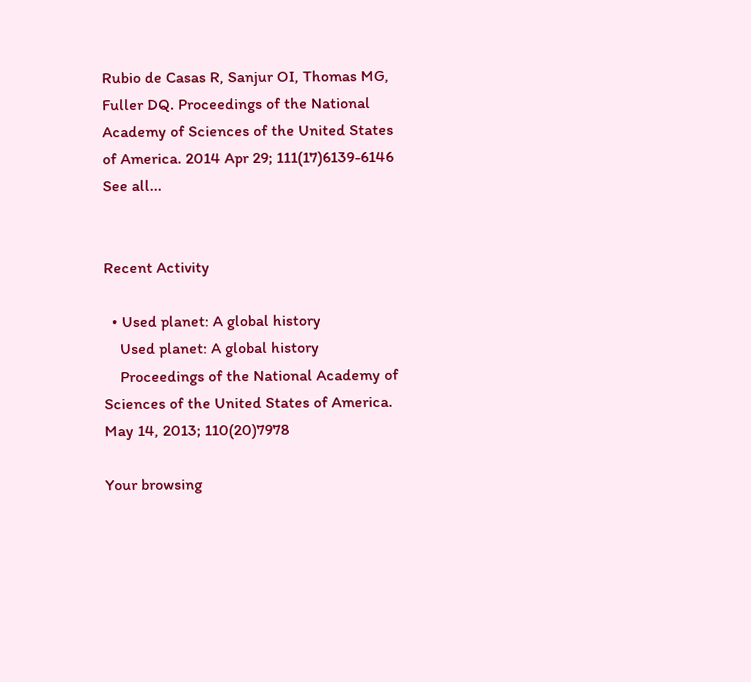Rubio de Casas R, Sanjur OI, Thomas MG, Fuller DQ. Proceedings of the National Academy of Sciences of the United States of America. 2014 Apr 29; 111(17)6139-6146
See all...


Recent Activity

  • Used planet: A global history
    Used planet: A global history
    Proceedings of the National Academy of Sciences of the United States of America. May 14, 2013; 110(20)7978

Your browsing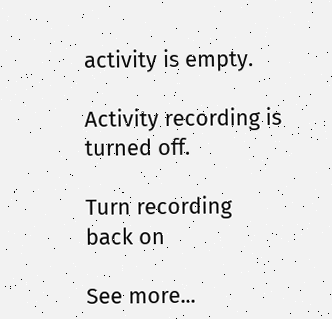activity is empty.

Activity recording is turned off.

Turn recording back on

See more...